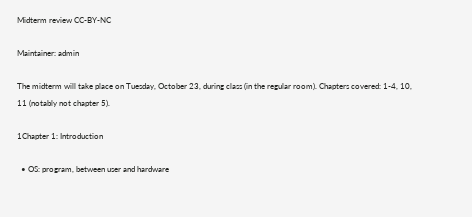Midterm review CC-BY-NC

Maintainer: admin

The midterm will take place on Tuesday, October 23, during class (in the regular room). Chapters covered: 1-4, 10, 11 (notably not chapter 5).

1Chapter 1: Introduction

  • OS: program, between user and hardware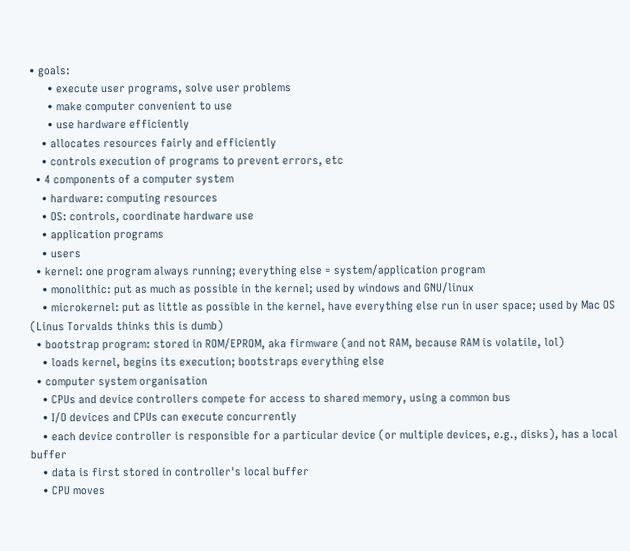• goals:
      • execute user programs, solve user problems
      • make computer convenient to use
      • use hardware efficiently
    • allocates resources fairly and efficiently
    • controls execution of programs to prevent errors, etc
  • 4 components of a computer system
    • hardware: computing resources
    • OS: controls, coordinate hardware use
    • application programs
    • users
  • kernel: one program always running; everything else = system/application program
    • monolithic: put as much as possible in the kernel; used by windows and GNU/linux
    • microkernel: put as little as possible in the kernel, have everything else run in user space; used by Mac OS (Linus Torvalds thinks this is dumb)
  • bootstrap program: stored in ROM/EPROM, aka firmware (and not RAM, because RAM is volatile, lol)
    • loads kernel, begins its execution; bootstraps everything else
  • computer system organisation
    • CPUs and device controllers compete for access to shared memory, using a common bus
    • I/O devices and CPUs can execute concurrently
    • each device controller is responsible for a particular device (or multiple devices, e.g., disks), has a local buffer
    • data is first stored in controller's local buffer
    • CPU moves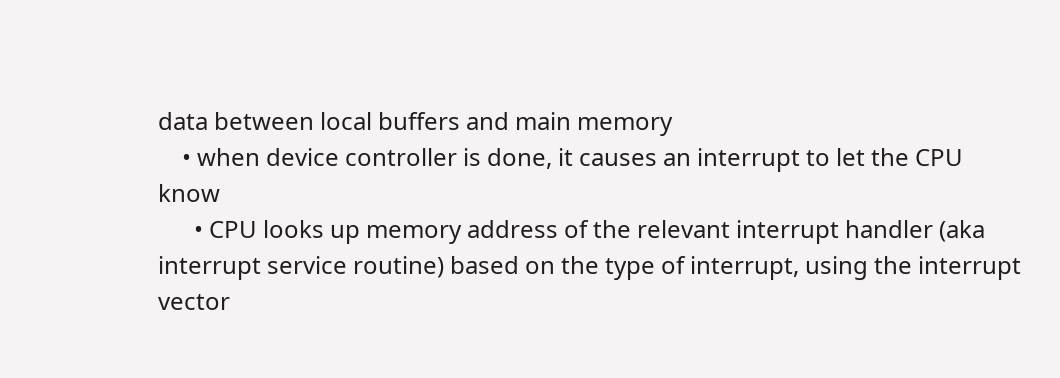data between local buffers and main memory
    • when device controller is done, it causes an interrupt to let the CPU know
      • CPU looks up memory address of the relevant interrupt handler (aka interrupt service routine) based on the type of interrupt, using the interrupt vector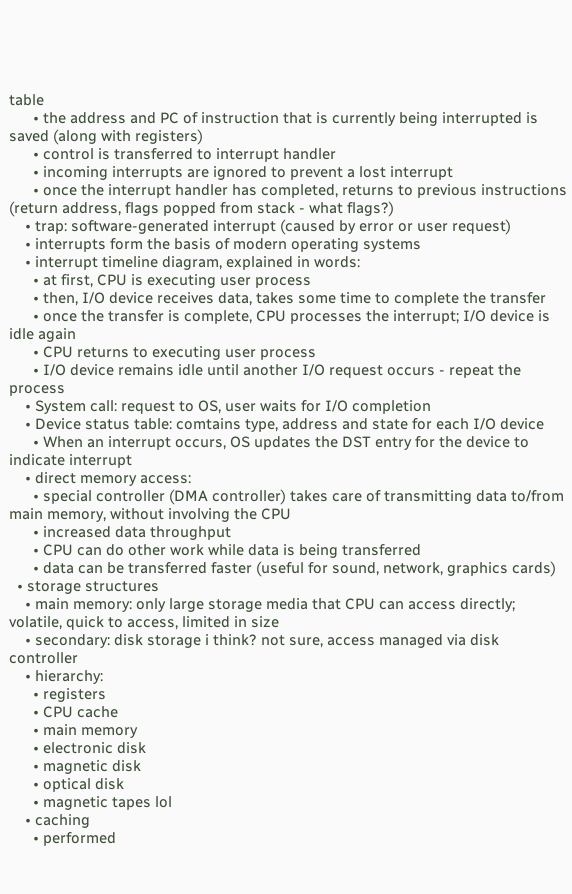table
      • the address and PC of instruction that is currently being interrupted is saved (along with registers)
      • control is transferred to interrupt handler
      • incoming interrupts are ignored to prevent a lost interrupt
      • once the interrupt handler has completed, returns to previous instructions (return address, flags popped from stack - what flags?)
    • trap: software-generated interrupt (caused by error or user request)
    • interrupts form the basis of modern operating systems
    • interrupt timeline diagram, explained in words:
      • at first, CPU is executing user process
      • then, I/O device receives data, takes some time to complete the transfer
      • once the transfer is complete, CPU processes the interrupt; I/O device is idle again
      • CPU returns to executing user process
      • I/O device remains idle until another I/O request occurs - repeat the process
    • System call: request to OS, user waits for I/O completion
    • Device status table: comtains type, address and state for each I/O device
      • When an interrupt occurs, OS updates the DST entry for the device to indicate interrupt
    • direct memory access:
      • special controller (DMA controller) takes care of transmitting data to/from main memory, without involving the CPU
      • increased data throughput
      • CPU can do other work while data is being transferred
      • data can be transferred faster (useful for sound, network, graphics cards)
  • storage structures
    • main memory: only large storage media that CPU can access directly; volatile, quick to access, limited in size
    • secondary: disk storage i think? not sure, access managed via disk controller
    • hierarchy:
      • registers
      • CPU cache
      • main memory
      • electronic disk
      • magnetic disk
      • optical disk
      • magnetic tapes lol
    • caching
      • performed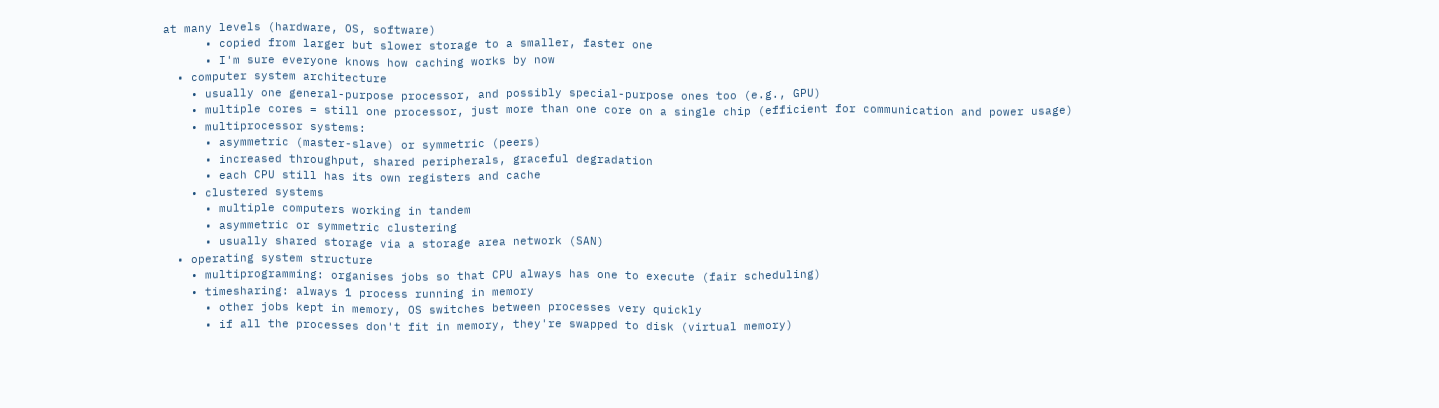at many levels (hardware, OS, software)
      • copied from larger but slower storage to a smaller, faster one
      • I'm sure everyone knows how caching works by now
  • computer system architecture
    • usually one general-purpose processor, and possibly special-purpose ones too (e.g., GPU)
    • multiple cores = still one processor, just more than one core on a single chip (efficient for communication and power usage)
    • multiprocessor systems:
      • asymmetric (master-slave) or symmetric (peers)
      • increased throughput, shared peripherals, graceful degradation
      • each CPU still has its own registers and cache
    • clustered systems
      • multiple computers working in tandem
      • asymmetric or symmetric clustering
      • usually shared storage via a storage area network (SAN)
  • operating system structure
    • multiprogramming: organises jobs so that CPU always has one to execute (fair scheduling)
    • timesharing: always 1 process running in memory
      • other jobs kept in memory, OS switches between processes very quickly
      • if all the processes don't fit in memory, they're swapped to disk (virtual memory)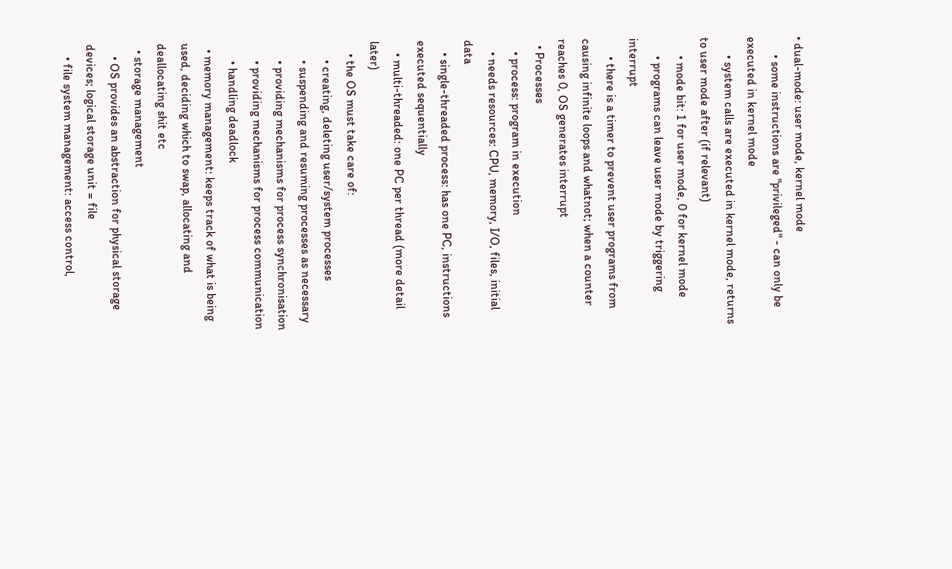• dual-mode: user mode, kernel mode
      • some instructions are "privileged" - can only be executed in kernel mode
      • system calls are executed in kernel mode, returns to user mode after (if relevant)
      • mode bit: 1 for user mode, 0 for kernel mode
      • programs can leave user mode by triggering interrupt
      • there is a timer to prevent user programs from causing infinite loops and whatnot; when a counter reaches 0, OS generates interrupt
  • Processes
    • process: program in execution
    • needs resources: CPU, memory, I/O, files, initial data
    • single-threaded process: has one PC, instructions executed sequentially
    • multi-threaded: one PC per thread (more detail later)
    • the OS must take care of:
      • creating, deleting user/system processes
      • suspending and resuming processes as necessary
      • providing mechanisms for process synchronisation
      • providing mechanisms for process communication
      • handling deadlock
  • memory management: keeps track of what is being used, deciding which to swap, allocating and deallocating shit etc
  • storage management
    • OS provides an abstraction for physical storage devices; logical storage unit = file
    • file system management: access control,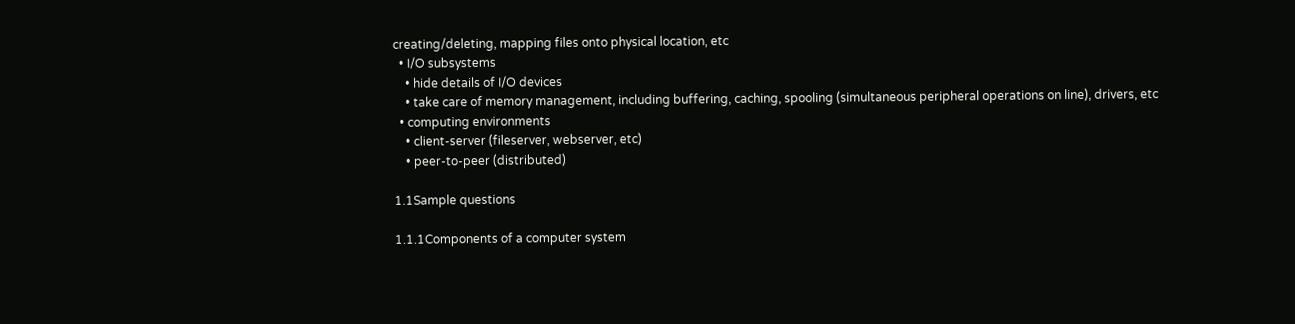creating/deleting, mapping files onto physical location, etc
  • I/O subsystems
    • hide details of I/O devices
    • take care of memory management, including buffering, caching, spooling (simultaneous peripheral operations on line), drivers, etc
  • computing environments
    • client-server (fileserver, webserver, etc)
    • peer-to-peer (distributed)

1.1Sample questions

1.1.1Components of a computer system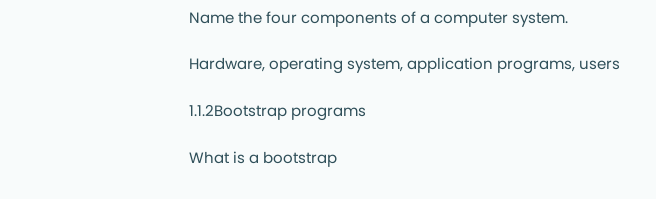Name the four components of a computer system.

Hardware, operating system, application programs, users

1.1.2Bootstrap programs

What is a bootstrap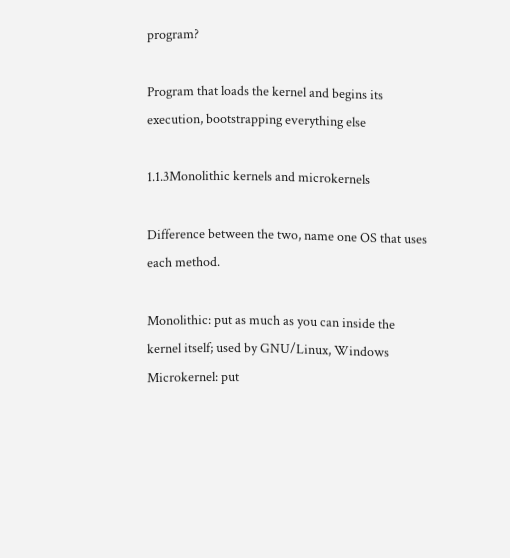program?

Program that loads the kernel and begins its execution, bootstrapping everything else

1.1.3Monolithic kernels and microkernels

Difference between the two, name one OS that uses each method.

Monolithic: put as much as you can inside the kernel itself; used by GNU/Linux, Windows
Microkernel: put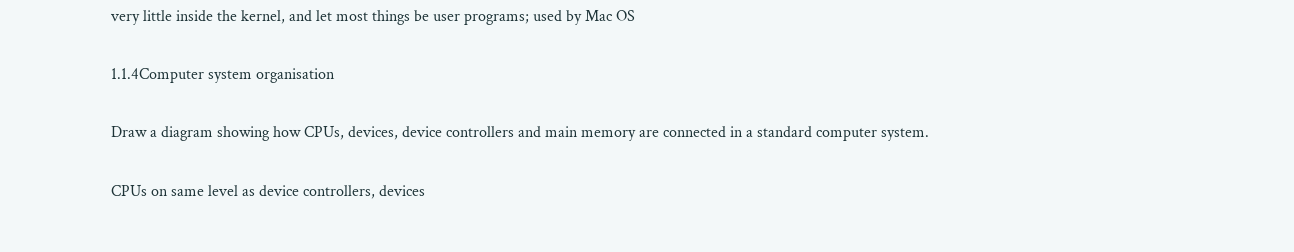very little inside the kernel, and let most things be user programs; used by Mac OS

1.1.4Computer system organisation

Draw a diagram showing how CPUs, devices, device controllers and main memory are connected in a standard computer system.

CPUs on same level as device controllers, devices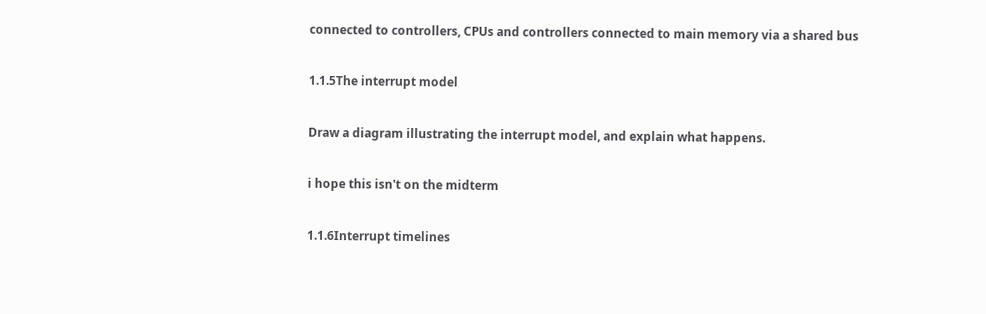connected to controllers, CPUs and controllers connected to main memory via a shared bus

1.1.5The interrupt model

Draw a diagram illustrating the interrupt model, and explain what happens.

i hope this isn't on the midterm

1.1.6Interrupt timelines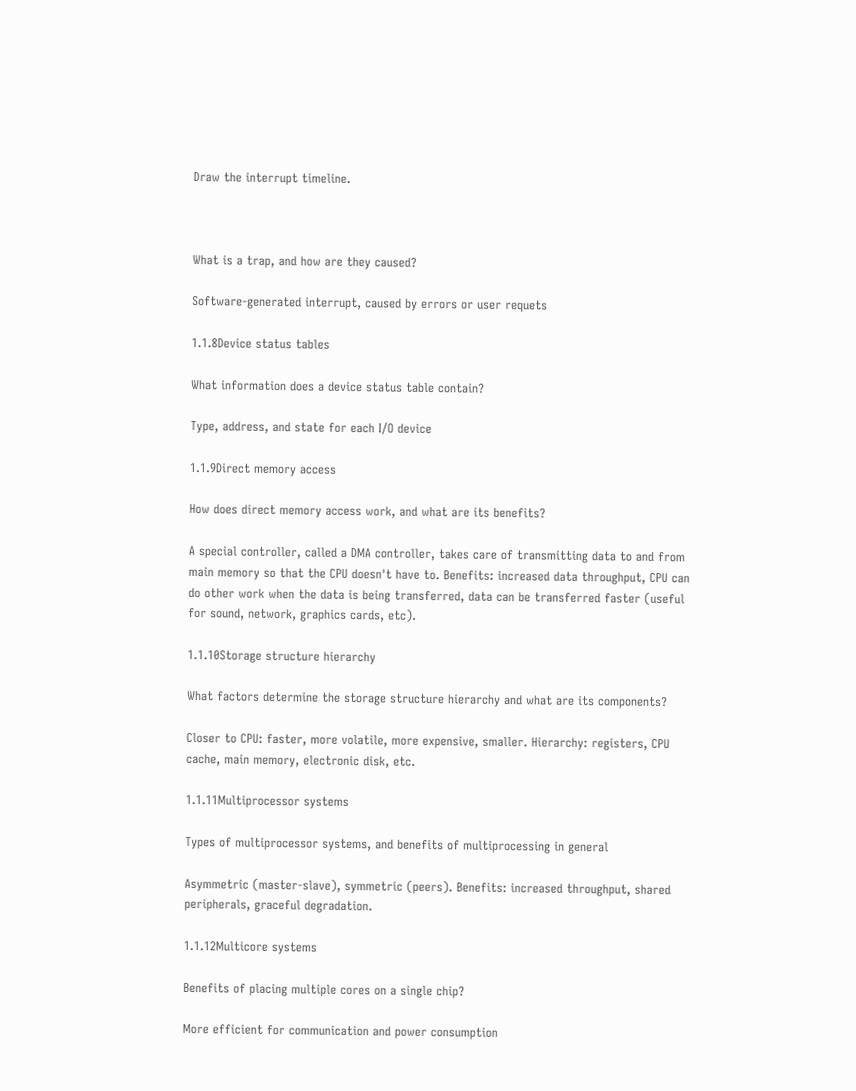Draw the interrupt timeline.



What is a trap, and how are they caused?

Software-generated interrupt, caused by errors or user requets

1.1.8Device status tables

What information does a device status table contain?

Type, address, and state for each I/O device

1.1.9Direct memory access

How does direct memory access work, and what are its benefits?

A special controller, called a DMA controller, takes care of transmitting data to and from main memory so that the CPU doesn't have to. Benefits: increased data throughput, CPU can do other work when the data is being transferred, data can be transferred faster (useful for sound, network, graphics cards, etc).

1.1.10Storage structure hierarchy

What factors determine the storage structure hierarchy and what are its components?

Closer to CPU: faster, more volatile, more expensive, smaller. Hierarchy: registers, CPU cache, main memory, electronic disk, etc.

1.1.11Multiprocessor systems

Types of multiprocessor systems, and benefits of multiprocessing in general

Asymmetric (master-slave), symmetric (peers). Benefits: increased throughput, shared peripherals, graceful degradation.

1.1.12Multicore systems

Benefits of placing multiple cores on a single chip?

More efficient for communication and power consumption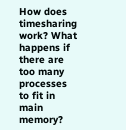How does timesharing work? What happens if there are too many processes to fit in main memory?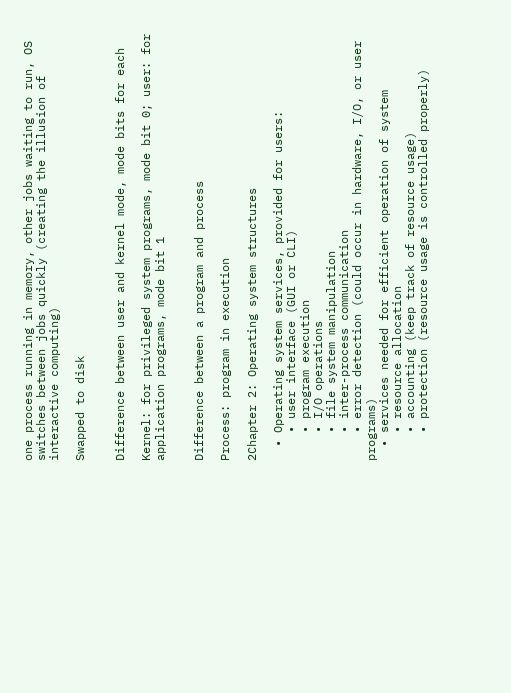one process running in memory, other jobs waiting to run, OS switches between jobs quickly (creating the illusion of interactive computing)

Swapped to disk


Difference between user and kernel mode, mode bits for each

Kernel: for privileged system programs, mode bit 0; user: for application programs, mode bit 1


Difference between a program and process

Process: program in execution

2Chapter 2: Operating system structures

  • Operating system services, provided for users:
    • user interface (GUI or CLI)
    • program execution
    • I/O operations
    • file system manipulation
    • inter-process communication
    • error detection (could occur in hardware, I/O, or user programs)
  • services needed for efficient operation of system
    • resource allocation
    • accounting (keep track of resource usage)
    • protection (resource usage is controlled properly)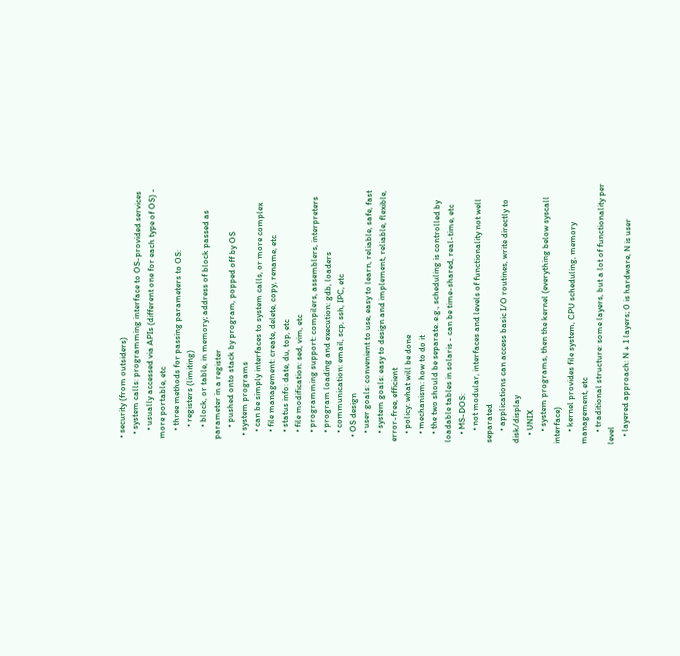• security (from outsiders)
  • system calls: programming interface to OS-provided services
    • usually accessed via APIs (different one for each type of OS) - more portable, etc
    • three methods for passing parameters to OS:
      • registers (limiting)
      • block, or table, in memory; address of block passed as parameter in a register
      • pushed onto stack by program, popped off by OS
  • system programs
    • can be simply interfaces to system calls, or more complex
    • file management: create, delete, copy, rename, etc
    • status info: date, du, top, etc
    • file modification: sed, vim, etc
    • programming support: compilers, assemblers, interpreters
    • program loading and execution: gdb, loaders
    • communication: email, scp, ssh, IPC, etc
  • OS design
    • user goals: convenient to use, easy to learn, reliable, safe, fast
    • system goals: easy to design and implement, reliable, flexible, error-free, efficient
    • policy: what will be done
    • mechanism: how to do it
    • the two should be separate. e.g., scheduling is controlled by loadable tables in solaris - can be time-shared, real-time, etc
    • MS-DOS:
      • not modular, interfaces and levels of functionality not well separated
      • applications can access basic I/O routines, write directly to disk/display
    • UNIX
      • system programs, then the kernel (everything below syscall interface)
      • kernel provides file system, CPU scheduling, memory management, etc
      • traditional structure: some layers, but a lot of functionality per level
    • layered approach: N + 1 layers; 0 is hardware, N is user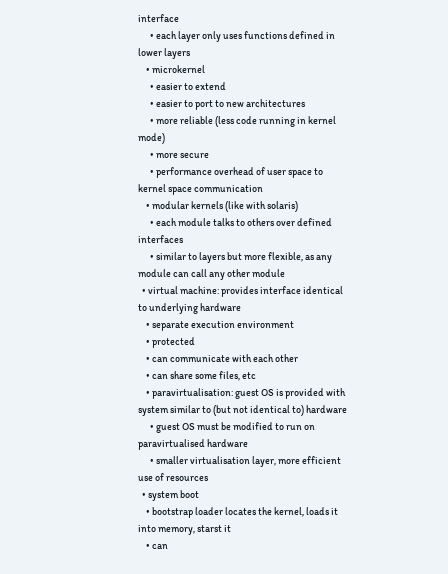interface
      • each layer only uses functions defined in lower layers
    • microkernel
      • easier to extend
      • easier to port to new architectures
      • more reliable (less code running in kernel mode)
      • more secure
      • performance overhead of user space to kernel space communication
    • modular kernels (like with solaris)
      • each module talks to others over defined interfaces
      • similar to layers but more flexible, as any module can call any other module
  • virtual machine: provides interface identical to underlying hardware
    • separate execution environment
    • protected
    • can communicate with each other
    • can share some files, etc
    • paravirtualisation: guest OS is provided with system similar to (but not identical to) hardware
      • guest OS must be modified to run on paravirtualised hardware
      • smaller virtualisation layer, more efficient use of resources
  • system boot
    • bootstrap loader locates the kernel, loads it into memory, starst it
    • can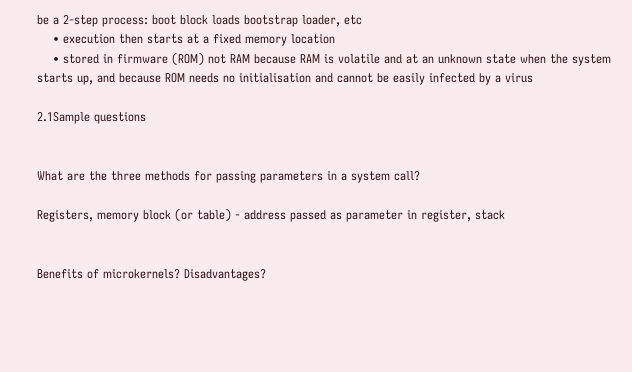be a 2-step process: boot block loads bootstrap loader, etc
    • execution then starts at a fixed memory location
    • stored in firmware (ROM) not RAM because RAM is volatile and at an unknown state when the system starts up, and because ROM needs no initialisation and cannot be easily infected by a virus

2.1Sample questions


What are the three methods for passing parameters in a system call?

Registers, memory block (or table) - address passed as parameter in register, stack


Benefits of microkernels? Disadvantages?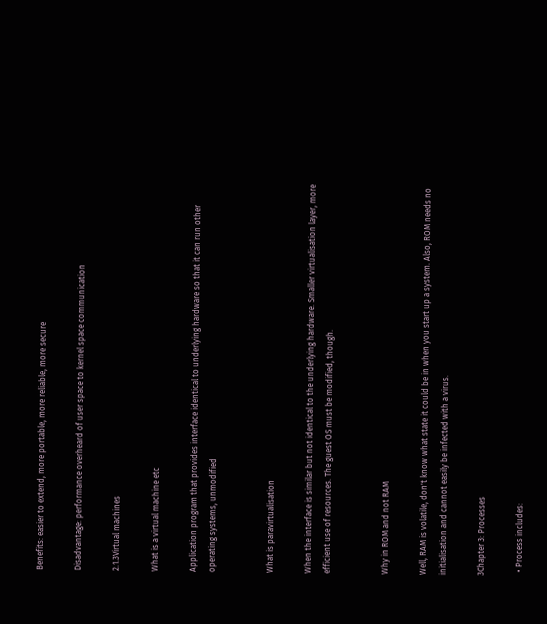Benefits: easier to extend, more portable, more reliable, more secure

Disadvantage: performance overheard of user space to kernel space communication

2.1.3Virtual machines

What is a virtual machine etc

Application program that provides interface identical to underlying hardware so that it can run other operating systems, unmodified


What is paravirtualisation

When the interface is similar but not identical to the underlying hardware. Smaller virtualisation layer, more efficient use of resources. The guest OS must be modified, though.


Why in ROM and not RAM

Well, RAM is volatile, don't know what state it could be in when you start up a system. Also, ROM needs no initialisation and cannot easily be infected with a virus.

3Chapter 3: Processes

  • Process includes: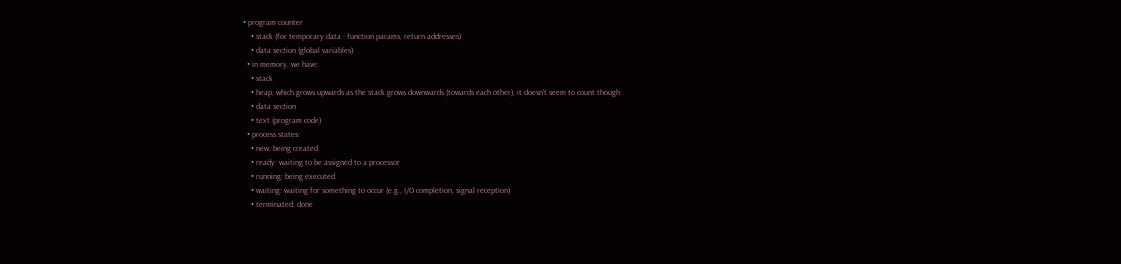• program counter
    • stack (for temporary data - function params, return addresses)
    • data section (global variables)
  • in memory, we have:
    • stack
    • heap, which grows upwards as the stack grows downwards (towards each other), it doesn't seem to count though
    • data section
    • text (program code)
  • process states:
    • new: being created
    • ready: waiting to be assigned to a processor
    • running: being executed
    • waiting: waiting for something to occur (e.g., I/O completion, signal reception)
    • terminated: done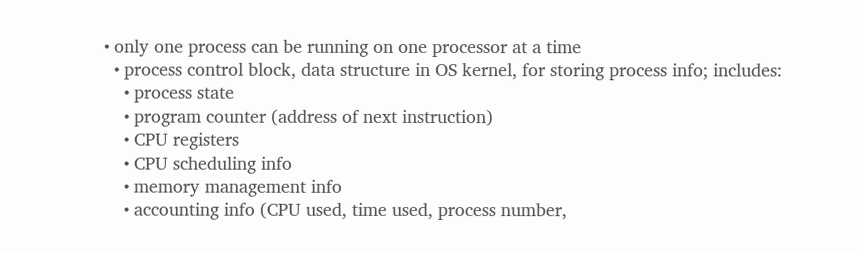• only one process can be running on one processor at a time
  • process control block, data structure in OS kernel, for storing process info; includes:
    • process state
    • program counter (address of next instruction)
    • CPU registers
    • CPU scheduling info
    • memory management info
    • accounting info (CPU used, time used, process number,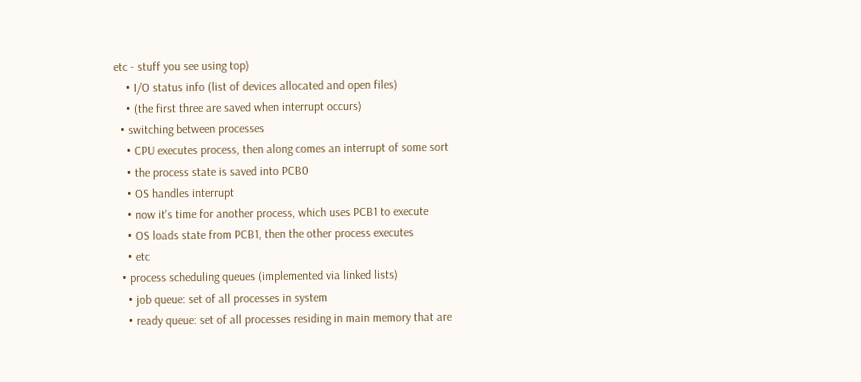etc - stuff you see using top)
    • I/O status info (list of devices allocated and open files)
    • (the first three are saved when interrupt occurs)
  • switching between processes
    • CPU executes process, then along comes an interrupt of some sort
    • the process state is saved into PCB0
    • OS handles interrupt
    • now it's time for another process, which uses PCB1 to execute
    • OS loads state from PCB1, then the other process executes
    • etc
  • process scheduling queues (implemented via linked lists)
    • job queue: set of all processes in system
    • ready queue: set of all processes residing in main memory that are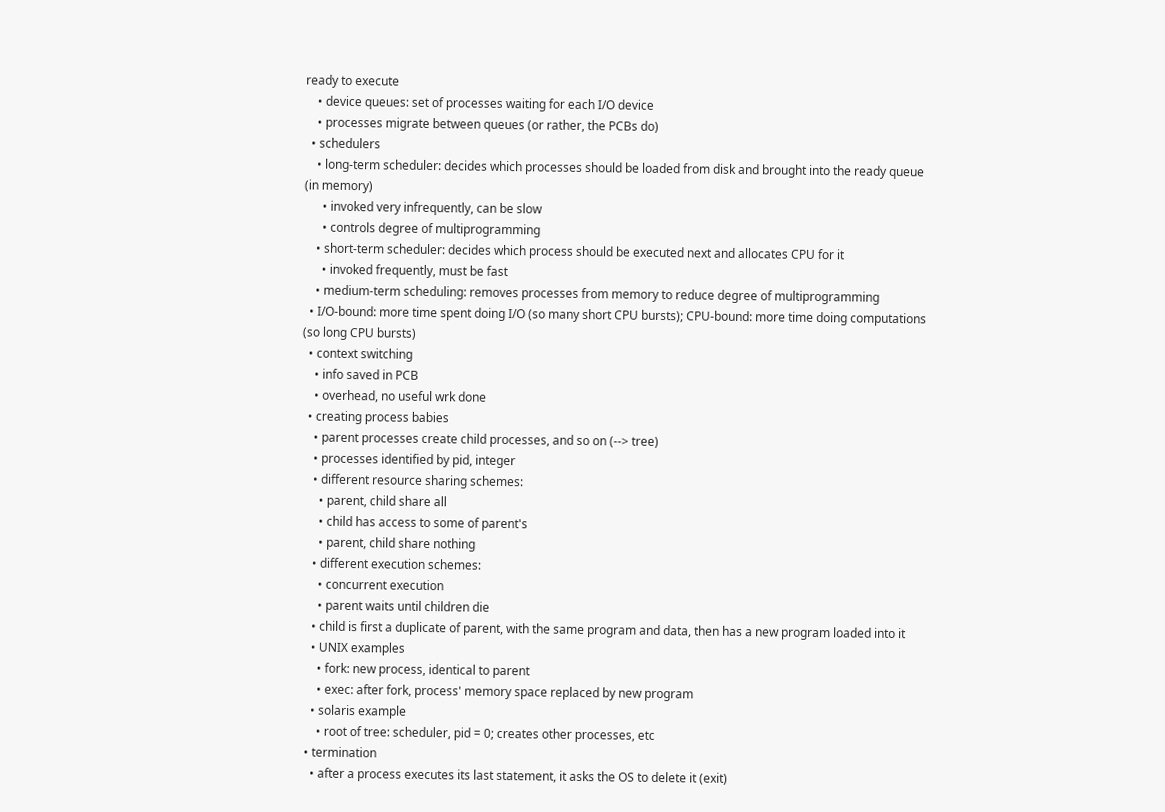ready to execute
    • device queues: set of processes waiting for each I/O device
    • processes migrate between queues (or rather, the PCBs do)
  • schedulers
    • long-term scheduler: decides which processes should be loaded from disk and brought into the ready queue (in memory)
      • invoked very infrequently, can be slow
      • controls degree of multiprogramming
    • short-term scheduler: decides which process should be executed next and allocates CPU for it
      • invoked frequently, must be fast
    • medium-term scheduling: removes processes from memory to reduce degree of multiprogramming
  • I/O-bound: more time spent doing I/O (so many short CPU bursts); CPU-bound: more time doing computations (so long CPU bursts)
  • context switching
    • info saved in PCB
    • overhead, no useful wrk done
  • creating process babies
    • parent processes create child processes, and so on (--> tree)
    • processes identified by pid, integer
    • different resource sharing schemes:
      • parent, child share all
      • child has access to some of parent's
      • parent, child share nothing
    • different execution schemes:
      • concurrent execution
      • parent waits until children die
    • child is first a duplicate of parent, with the same program and data, then has a new program loaded into it
    • UNIX examples
      • fork: new process, identical to parent
      • exec: after fork, process' memory space replaced by new program
    • solaris example
      • root of tree: scheduler, pid = 0; creates other processes, etc
  • termination
    • after a process executes its last statement, it asks the OS to delete it (exit)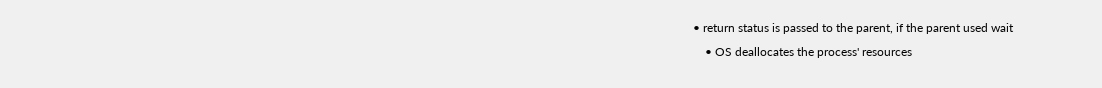• return status is passed to the parent, if the parent used wait
    • OS deallocates the process' resources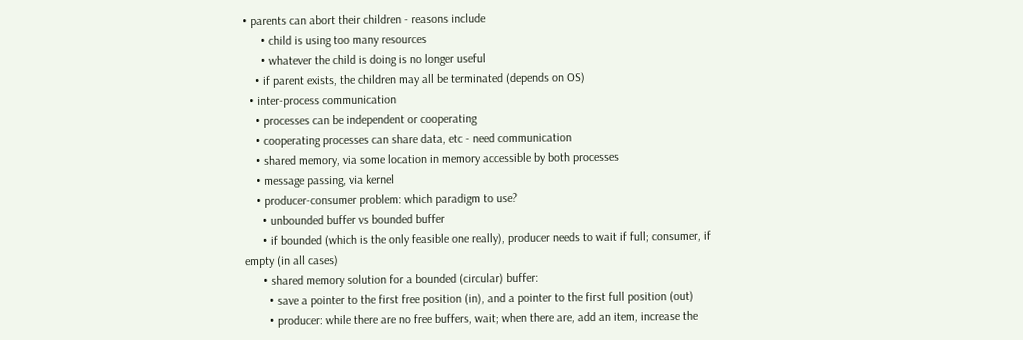• parents can abort their children - reasons include
      • child is using too many resources
      • whatever the child is doing is no longer useful
    • if parent exists, the children may all be terminated (depends on OS)
  • inter-process communication
    • processes can be independent or cooperating
    • cooperating processes can share data, etc - need communication
    • shared memory, via some location in memory accessible by both processes
    • message passing, via kernel
    • producer-consumer problem: which paradigm to use?
      • unbounded buffer vs bounded buffer
      • if bounded (which is the only feasible one really), producer needs to wait if full; consumer, if empty (in all cases)
      • shared memory solution for a bounded (circular) buffer:
        • save a pointer to the first free position (in), and a pointer to the first full position (out)
        • producer: while there are no free buffers, wait; when there are, add an item, increase the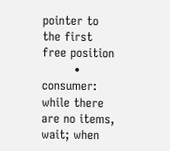pointer to the first free position
        • consumer: while there are no items, wait; when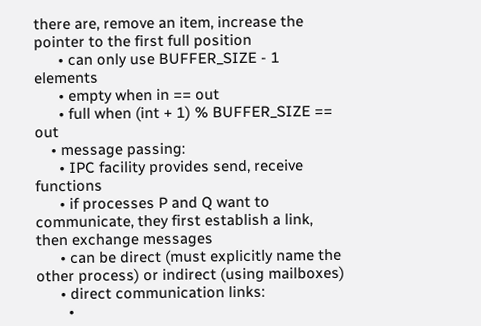there are, remove an item, increase the pointer to the first full position
      • can only use BUFFER_SIZE - 1 elements
      • empty when in == out
      • full when (int + 1) % BUFFER_SIZE == out
    • message passing:
      • IPC facility provides send, receive functions
      • if processes P and Q want to communicate, they first establish a link, then exchange messages
      • can be direct (must explicitly name the other process) or indirect (using mailboxes)
      • direct communication links:
        •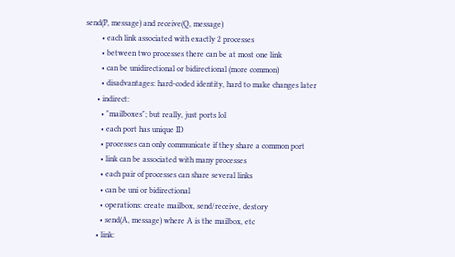send(P, message) and receive(Q, message)
        • each link associated with exactly 2 processes
        • between two processes there can be at most one link
        • can be unidirectional or bidirectional (more common)
        • disadvantages: hard-coded identity, hard to make changes later
      • indirect:
        • "mailboxes"; but really, just ports lol
        • each port has unique ID
        • processes can only communicate if they share a common port
        • link can be associated with many processes
        • each pair of processes can share several links
        • can be uni or bidirectional
        • operations: create mailbox, send/receive, destory
        • send(A, message) where A is the mailbox, etc
      • link: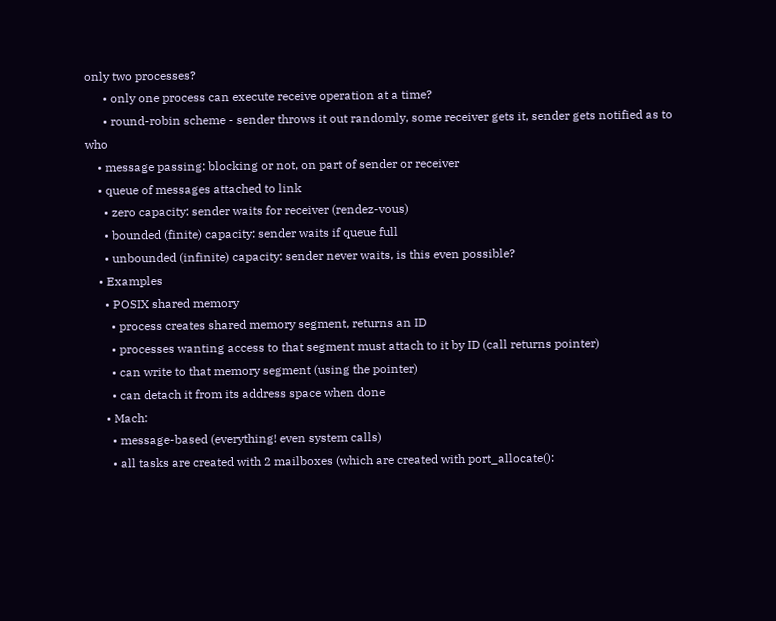only two processes?
      • only one process can execute receive operation at a time?
      • round-robin scheme - sender throws it out randomly, some receiver gets it, sender gets notified as to who
    • message passing: blocking or not, on part of sender or receiver
    • queue of messages attached to link
      • zero capacity: sender waits for receiver (rendez-vous)
      • bounded (finite) capacity: sender waits if queue full
      • unbounded (infinite) capacity: sender never waits, is this even possible?
    • Examples
      • POSIX shared memory
        • process creates shared memory segment, returns an ID
        • processes wanting access to that segment must attach to it by ID (call returns pointer)
        • can write to that memory segment (using the pointer)
        • can detach it from its address space when done
      • Mach:
        • message-based (everything! even system calls)
        • all tasks are created with 2 mailboxes (which are created with port_allocate():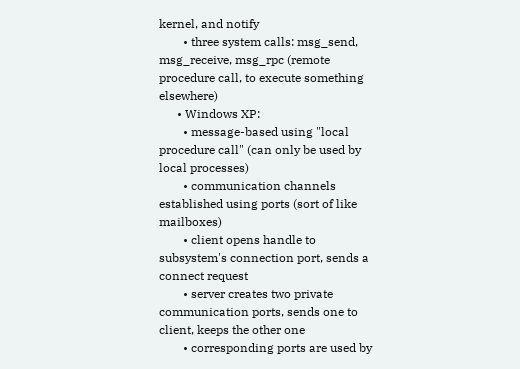kernel, and notify
        • three system calls: msg_send, msg_receive, msg_rpc (remote procedure call, to execute something elsewhere)
      • Windows XP:
        • message-based using "local procedure call" (can only be used by local processes)
        • communication channels established using ports (sort of like mailboxes)
        • client opens handle to subsystem's connection port, sends a connect request
        • server creates two private communication ports, sends one to client, keeps the other one
        • corresponding ports are used by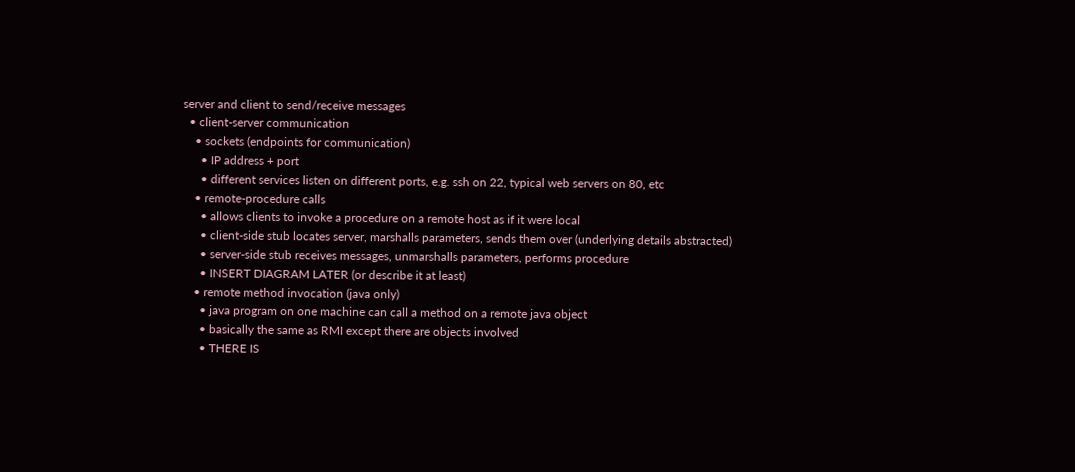server and client to send/receive messages
  • client-server communication
    • sockets (endpoints for communication)
      • IP address + port
      • different services listen on different ports, e.g. ssh on 22, typical web servers on 80, etc
    • remote-procedure calls
      • allows clients to invoke a procedure on a remote host as if it were local
      • client-side stub locates server, marshalls parameters, sends them over (underlying details abstracted)
      • server-side stub receives messages, unmarshalls parameters, performs procedure
      • INSERT DIAGRAM LATER (or describe it at least)
    • remote method invocation (java only)
      • java program on one machine can call a method on a remote java object
      • basically the same as RMI except there are objects involved
      • THERE IS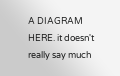A DIAGRAM HERE. it doesn't really say much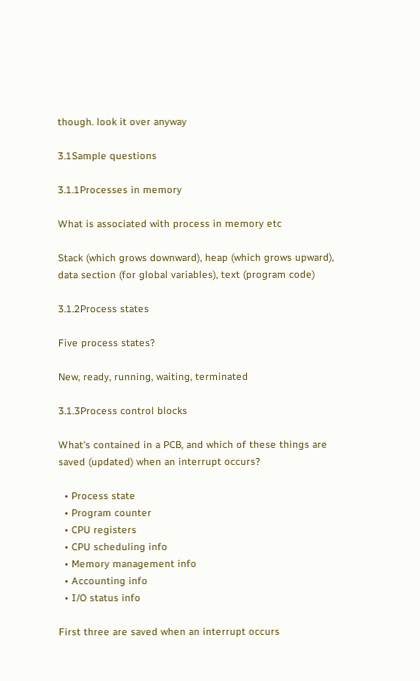though. look it over anyway

3.1Sample questions

3.1.1Processes in memory

What is associated with process in memory etc

Stack (which grows downward), heap (which grows upward), data section (for global variables), text (program code)

3.1.2Process states

Five process states?

New, ready, running, waiting, terminated

3.1.3Process control blocks

What's contained in a PCB, and which of these things are saved (updated) when an interrupt occurs?

  • Process state
  • Program counter
  • CPU registers
  • CPU scheduling info
  • Memory management info
  • Accounting info
  • I/O status info

First three are saved when an interrupt occurs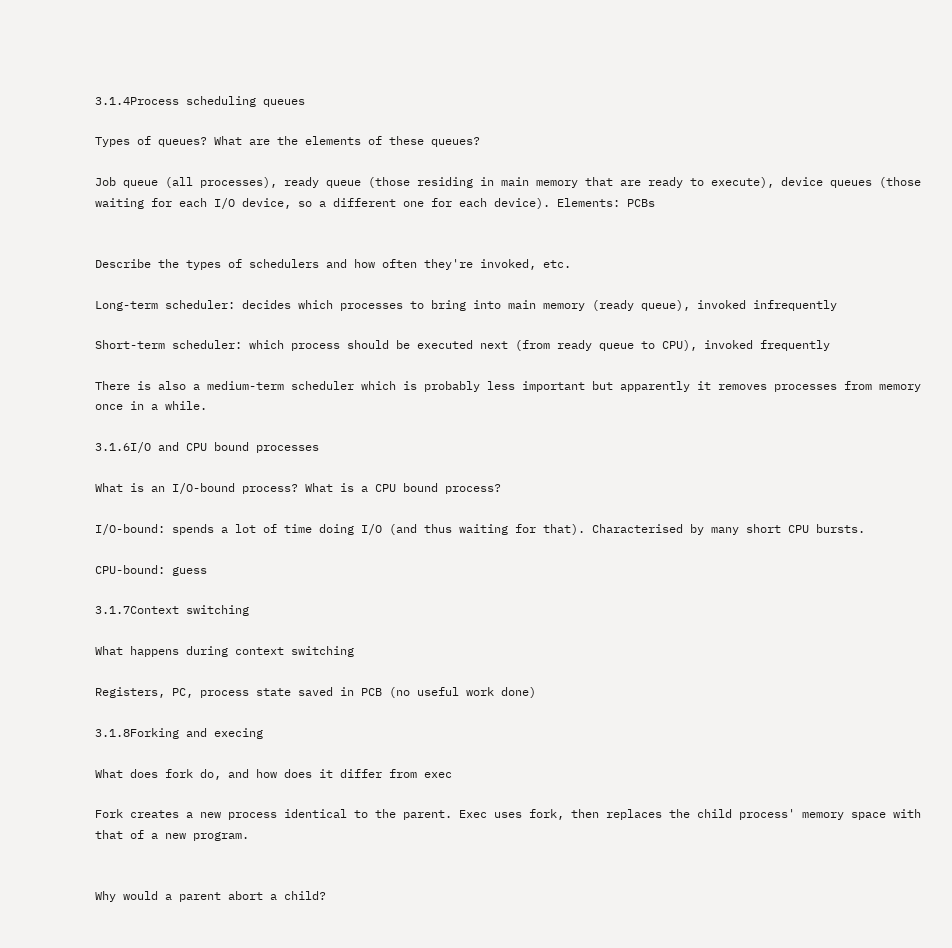3.1.4Process scheduling queues

Types of queues? What are the elements of these queues?

Job queue (all processes), ready queue (those residing in main memory that are ready to execute), device queues (those waiting for each I/O device, so a different one for each device). Elements: PCBs


Describe the types of schedulers and how often they're invoked, etc.

Long-term scheduler: decides which processes to bring into main memory (ready queue), invoked infrequently

Short-term scheduler: which process should be executed next (from ready queue to CPU), invoked frequently

There is also a medium-term scheduler which is probably less important but apparently it removes processes from memory once in a while.

3.1.6I/O and CPU bound processes

What is an I/O-bound process? What is a CPU bound process?

I/O-bound: spends a lot of time doing I/O (and thus waiting for that). Characterised by many short CPU bursts.

CPU-bound: guess

3.1.7Context switching

What happens during context switching

Registers, PC, process state saved in PCB (no useful work done)

3.1.8Forking and execing

What does fork do, and how does it differ from exec

Fork creates a new process identical to the parent. Exec uses fork, then replaces the child process' memory space with that of a new program.


Why would a parent abort a child?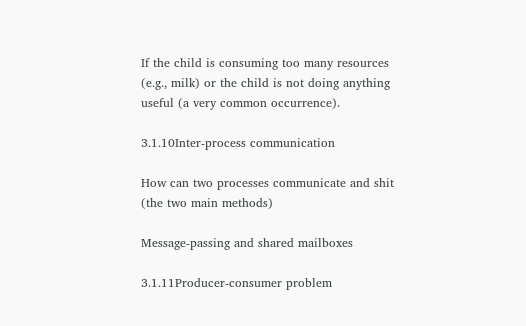If the child is consuming too many resources (e.g., milk) or the child is not doing anything useful (a very common occurrence).

3.1.10Inter-process communication

How can two processes communicate and shit (the two main methods)

Message-passing and shared mailboxes

3.1.11Producer-consumer problem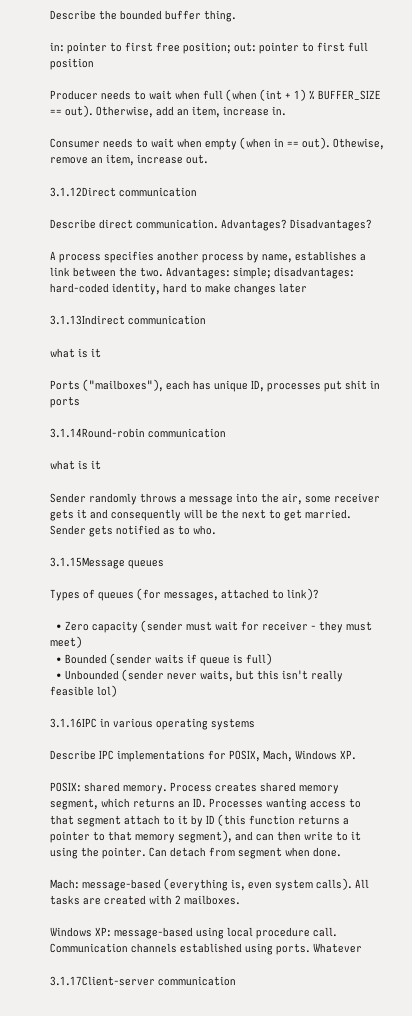Describe the bounded buffer thing.

in: pointer to first free position; out: pointer to first full position

Producer needs to wait when full (when (int + 1) % BUFFER_SIZE == out). Otherwise, add an item, increase in.

Consumer needs to wait when empty (when in == out). Othewise, remove an item, increase out.

3.1.12Direct communication

Describe direct communication. Advantages? Disadvantages?

A process specifies another process by name, establishes a link between the two. Advantages: simple; disadvantages: hard-coded identity, hard to make changes later

3.1.13Indirect communication

what is it

Ports ("mailboxes"), each has unique ID, processes put shit in ports

3.1.14Round-robin communication

what is it

Sender randomly throws a message into the air, some receiver gets it and consequently will be the next to get married. Sender gets notified as to who.

3.1.15Message queues

Types of queues (for messages, attached to link)?

  • Zero capacity (sender must wait for receiver - they must meet)
  • Bounded (sender waits if queue is full)
  • Unbounded (sender never waits, but this isn't really feasible lol)

3.1.16IPC in various operating systems

Describe IPC implementations for POSIX, Mach, Windows XP.

POSIX: shared memory. Process creates shared memory segment, which returns an ID. Processes wanting access to that segment attach to it by ID (this function returns a pointer to that memory segment), and can then write to it using the pointer. Can detach from segment when done.

Mach: message-based (everything is, even system calls). All tasks are created with 2 mailboxes.

Windows XP: message-based using local procedure call. Communication channels established using ports. Whatever

3.1.17Client-server communication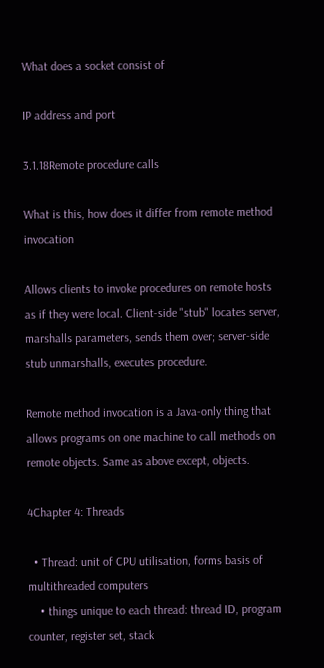What does a socket consist of

IP address and port

3.1.18Remote procedure calls

What is this, how does it differ from remote method invocation

Allows clients to invoke procedures on remote hosts as if they were local. Client-side "stub" locates server, marshalls parameters, sends them over; server-side stub unmarshalls, executes procedure.

Remote method invocation is a Java-only thing that allows programs on one machine to call methods on remote objects. Same as above except, objects.

4Chapter 4: Threads

  • Thread: unit of CPU utilisation, forms basis of multithreaded computers
    • things unique to each thread: thread ID, program counter, register set, stack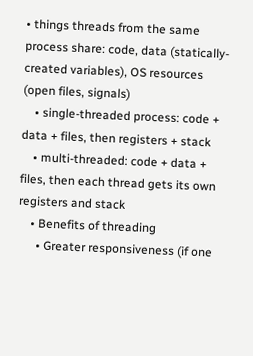• things threads from the same process share: code, data (statically-created variables), OS resources (open files, signals)
    • single-threaded process: code + data + files, then registers + stack
    • multi-threaded: code + data + files, then each thread gets its own registers and stack
    • Benefits of threading
      • Greater responsiveness (if one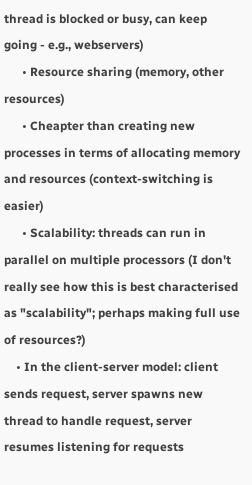thread is blocked or busy, can keep going - e.g., webservers)
      • Resource sharing (memory, other resources)
      • Cheapter than creating new processes in terms of allocating memory and resources (context-switching is easier)
      • Scalability: threads can run in parallel on multiple processors (I don't really see how this is best characterised as "scalability"; perhaps making full use of resources?)
    • In the client-server model: client sends request, server spawns new thread to handle request, server resumes listening for requests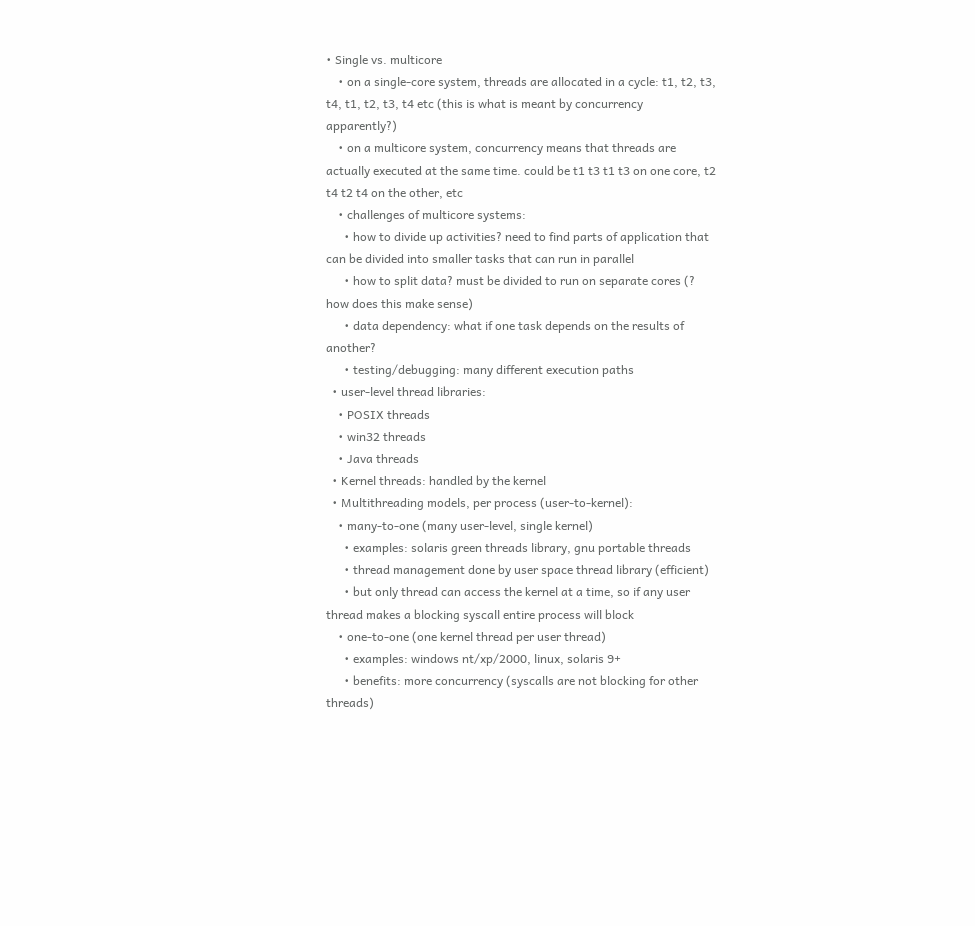• Single vs. multicore
    • on a single-core system, threads are allocated in a cycle: t1, t2, t3, t4, t1, t2, t3, t4 etc (this is what is meant by concurrency apparently?)
    • on a multicore system, concurrency means that threads are actually executed at the same time. could be t1 t3 t1 t3 on one core, t2 t4 t2 t4 on the other, etc
    • challenges of multicore systems:
      • how to divide up activities? need to find parts of application that can be divided into smaller tasks that can run in parallel
      • how to split data? must be divided to run on separate cores (? how does this make sense)
      • data dependency: what if one task depends on the results of another?
      • testing/debugging: many different execution paths
  • user-level thread libraries:
    • POSIX threads
    • win32 threads
    • Java threads
  • Kernel threads: handled by the kernel
  • Multithreading models, per process (user-to-kernel):
    • many-to-one (many user-level, single kernel)
      • examples: solaris green threads library, gnu portable threads
      • thread management done by user space thread library (efficient)
      • but only thread can access the kernel at a time, so if any user thread makes a blocking syscall entire process will block
    • one-to-one (one kernel thread per user thread)
      • examples: windows nt/xp/2000, linux, solaris 9+
      • benefits: more concurrency (syscalls are not blocking for other threads)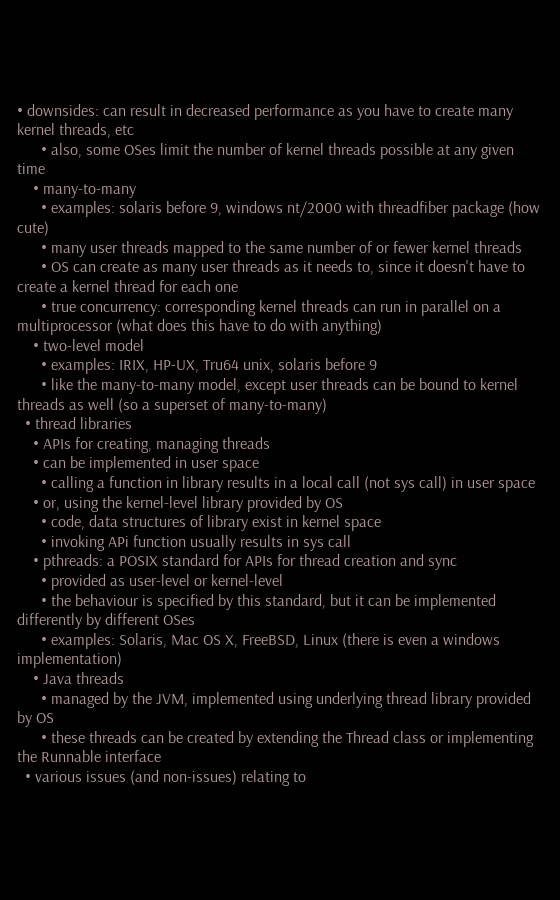• downsides: can result in decreased performance as you have to create many kernel threads, etc
      • also, some OSes limit the number of kernel threads possible at any given time
    • many-to-many
      • examples: solaris before 9, windows nt/2000 with threadfiber package (how cute)
      • many user threads mapped to the same number of or fewer kernel threads
      • OS can create as many user threads as it needs to, since it doesn't have to create a kernel thread for each one
      • true concurrency: corresponding kernel threads can run in parallel on a multiprocessor (what does this have to do with anything)
    • two-level model
      • examples: IRIX, HP-UX, Tru64 unix, solaris before 9
      • like the many-to-many model, except user threads can be bound to kernel threads as well (so a superset of many-to-many)
  • thread libraries
    • APIs for creating, managing threads
    • can be implemented in user space
      • calling a function in library results in a local call (not sys call) in user space
    • or, using the kernel-level library provided by OS
      • code, data structures of library exist in kernel space
      • invoking APi function usually results in sys call
    • pthreads: a POSIX standard for APIs for thread creation and sync
      • provided as user-level or kernel-level
      • the behaviour is specified by this standard, but it can be implemented differently by different OSes
      • examples: Solaris, Mac OS X, FreeBSD, Linux (there is even a windows implementation)
    • Java threads
      • managed by the JVM, implemented using underlying thread library provided by OS
      • these threads can be created by extending the Thread class or implementing the Runnable interface
  • various issues (and non-issues) relating to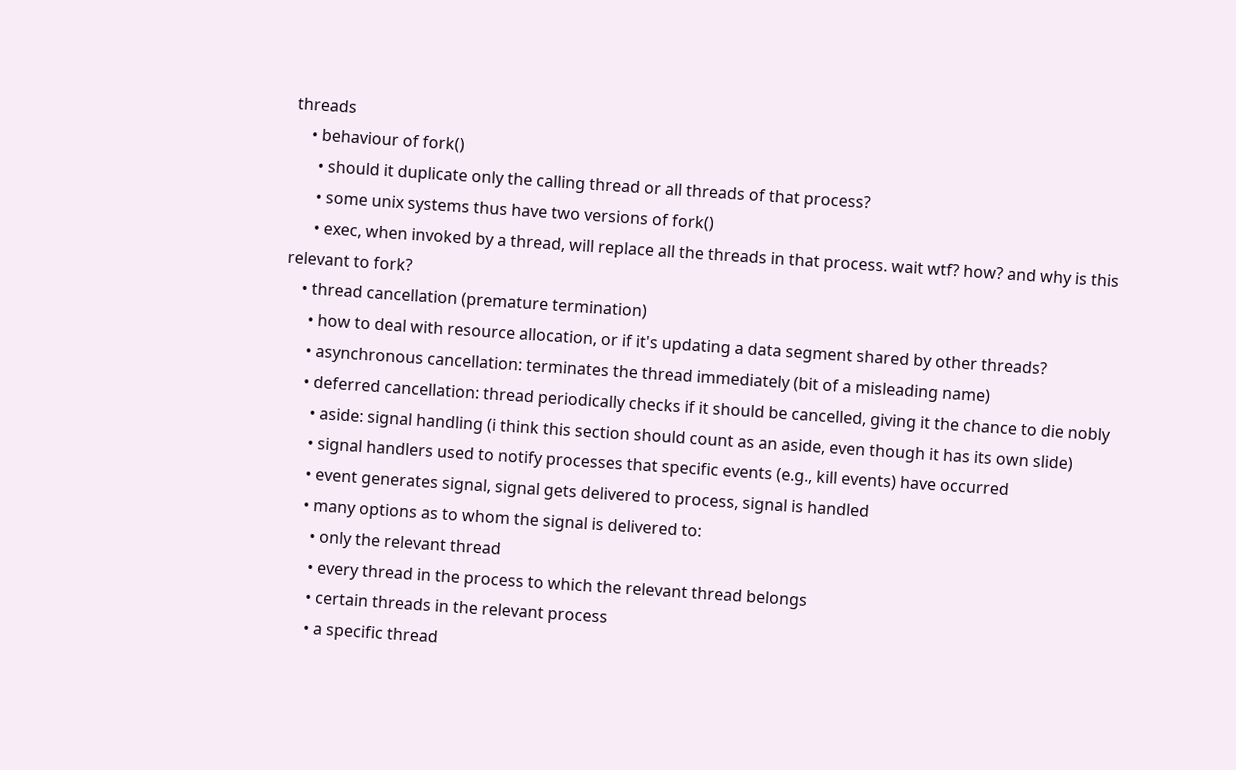threads
    • behaviour of fork()
      • should it duplicate only the calling thread or all threads of that process?
      • some unix systems thus have two versions of fork()
      • exec, when invoked by a thread, will replace all the threads in that process. wait wtf? how? and why is this relevant to fork?
    • thread cancellation (premature termination)
      • how to deal with resource allocation, or if it's updating a data segment shared by other threads?
      • asynchronous cancellation: terminates the thread immediately (bit of a misleading name)
      • deferred cancellation: thread periodically checks if it should be cancelled, giving it the chance to die nobly
        • aside: signal handling (i think this section should count as an aside, even though it has its own slide)
        • signal handlers used to notify processes that specific events (e.g., kill events) have occurred
        • event generates signal, signal gets delivered to process, signal is handled
        • many options as to whom the signal is delivered to:
          • only the relevant thread
          • every thread in the process to which the relevant thread belongs
          • certain threads in the relevant process
          • a specific thread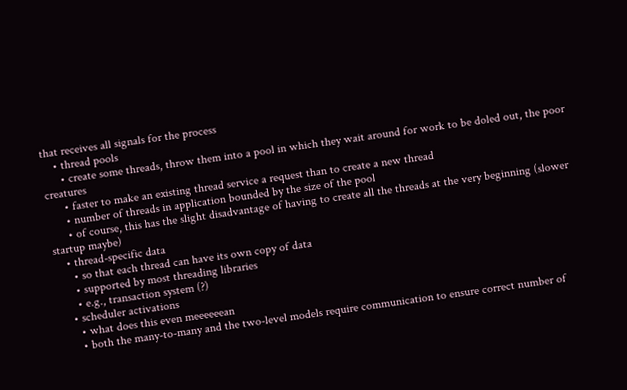that receives all signals for the process
    • thread pools
      • create some threads, throw them into a pool in which they wait around for work to be doled out, the poor creatures
      • faster to make an existing thread service a request than to create a new thread
      • number of threads in application bounded by the size of the pool
      • of course, this has the slight disadvantage of having to create all the threads at the very beginning (slower startup maybe)
    • thread-specific data
      • so that each thread can have its own copy of data
      • supported by most threading libraries
      • e.g., transaction system (?)
    • scheduler activations
      • what does this even meeeeeean
      • both the many-to-many and the two-level models require communication to ensure correct number of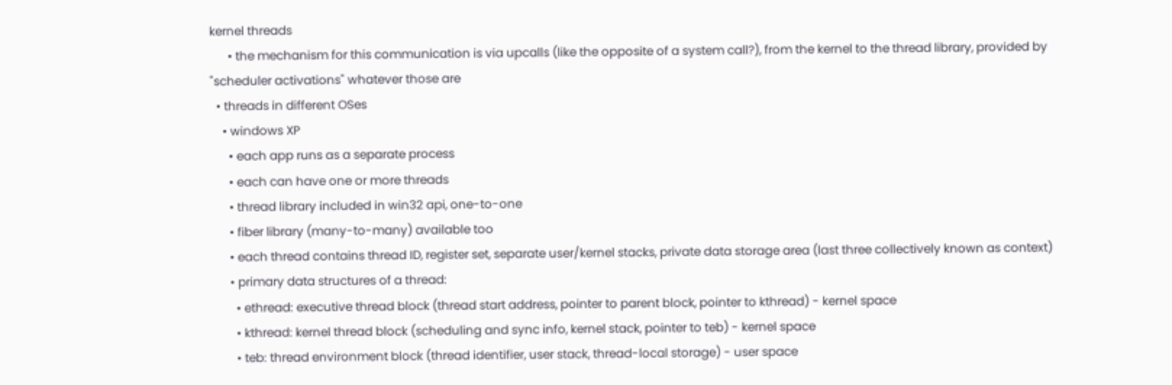kernel threads
      • the mechanism for this communication is via upcalls (like the opposite of a system call?), from the kernel to the thread library, provided by "scheduler activations" whatever those are
  • threads in different OSes
    • windows XP
      • each app runs as a separate process
      • each can have one or more threads
      • thread library included in win32 api, one-to-one
      • fiber library (many-to-many) available too
      • each thread contains thread ID, register set, separate user/kernel stacks, private data storage area (last three collectively known as context)
      • primary data structures of a thread:
        • ethread: executive thread block (thread start address, pointer to parent block, pointer to kthread) - kernel space
        • kthread: kernel thread block (scheduling and sync info, kernel stack, pointer to teb) - kernel space
        • teb: thread environment block (thread identifier, user stack, thread-local storage) - user space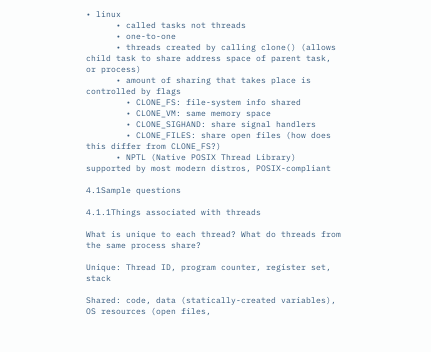• linux
      • called tasks not threads
      • one-to-one
      • threads created by calling clone() (allows child task to share address space of parent task, or process)
      • amount of sharing that takes place is controlled by flags
        • CLONE_FS: file-system info shared
        • CLONE_VM: same memory space
        • CLONE_SIGHAND: share signal handlers
        • CLONE_FILES: share open files (how does this differ from CLONE_FS?)
      • NPTL (Native POSIX Thread Library) supported by most modern distros, POSIX-compliant

4.1Sample questions

4.1.1Things associated with threads

What is unique to each thread? What do threads from the same process share?

Unique: Thread ID, program counter, register set, stack

Shared: code, data (statically-created variables), OS resources (open files,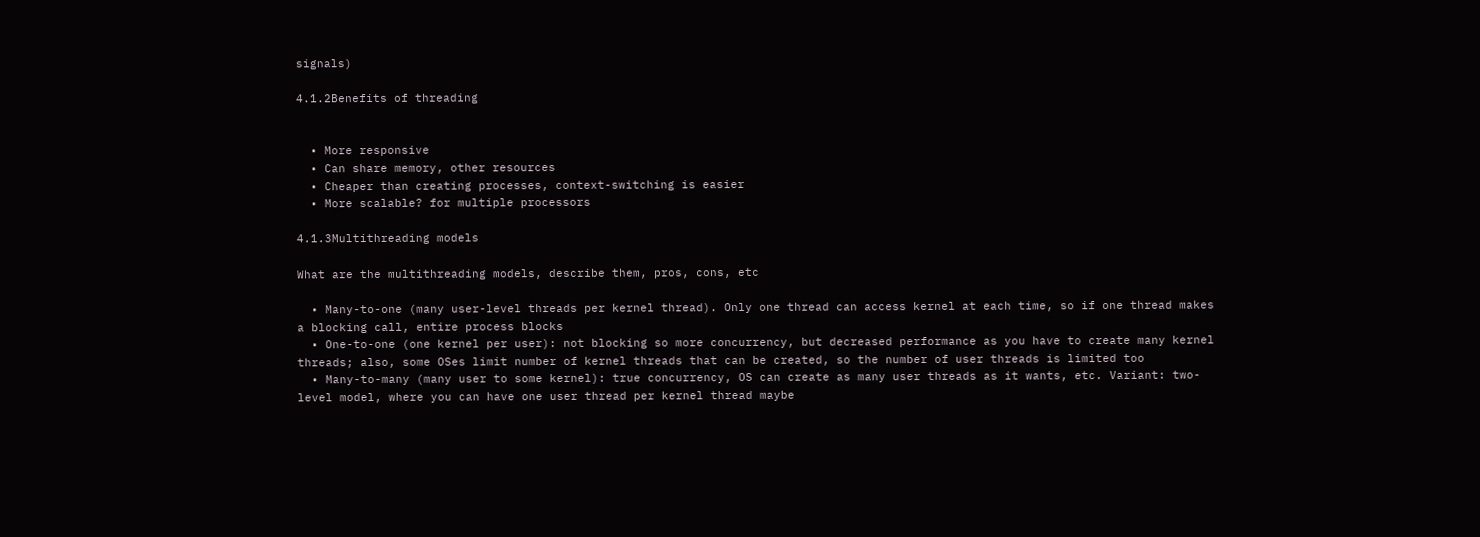signals)

4.1.2Benefits of threading


  • More responsive
  • Can share memory, other resources
  • Cheaper than creating processes, context-switching is easier
  • More scalable? for multiple processors

4.1.3Multithreading models

What are the multithreading models, describe them, pros, cons, etc

  • Many-to-one (many user-level threads per kernel thread). Only one thread can access kernel at each time, so if one thread makes a blocking call, entire process blocks
  • One-to-one (one kernel per user): not blocking so more concurrency, but decreased performance as you have to create many kernel threads; also, some OSes limit number of kernel threads that can be created, so the number of user threads is limited too
  • Many-to-many (many user to some kernel): true concurrency, OS can create as many user threads as it wants, etc. Variant: two-level model, where you can have one user thread per kernel thread maybe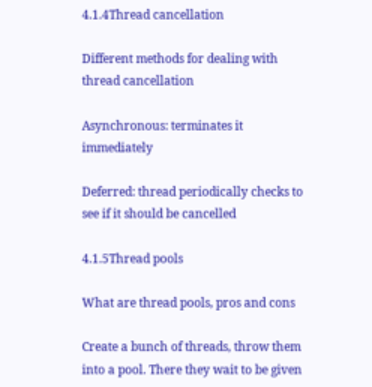4.1.4Thread cancellation

Different methods for dealing with thread cancellation

Asynchronous: terminates it immediately

Deferred: thread periodically checks to see if it should be cancelled

4.1.5Thread pools

What are thread pools, pros and cons

Create a bunch of threads, throw them into a pool. There they wait to be given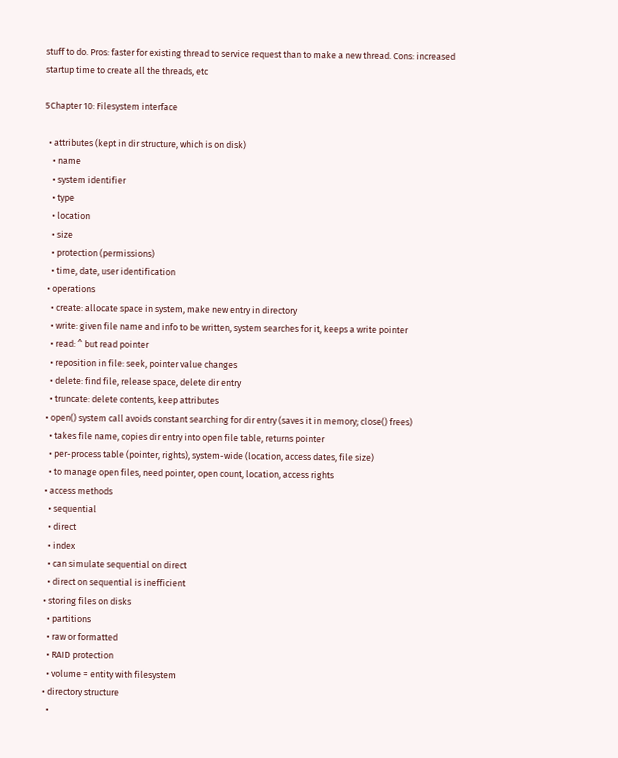stuff to do. Pros: faster for existing thread to service request than to make a new thread. Cons: increased startup time to create all the threads, etc

5Chapter 10: Filesystem interface

  • attributes (kept in dir structure, which is on disk)
    • name
    • system identifier
    • type
    • location
    • size
    • protection (permissions)
    • time, date, user identification
  • operations
    • create: allocate space in system, make new entry in directory
    • write: given file name and info to be written, system searches for it, keeps a write pointer
    • read: ^ but read pointer
    • reposition in file: seek, pointer value changes
    • delete: find file, release space, delete dir entry
    • truncate: delete contents, keep attributes
  • open() system call avoids constant searching for dir entry (saves it in memory; close() frees)
    • takes file name, copies dir entry into open file table, returns pointer
    • per-process table (pointer, rights), system-wide (location, access dates, file size)
    • to manage open files, need pointer, open count, location, access rights
  • access methods
    • sequential
    • direct
    • index
    • can simulate sequential on direct
    • direct on sequential is inefficient
  • storing files on disks
    • partitions
    • raw or formatted
    • RAID protection
    • volume = entity with filesystem
  • directory structure
    •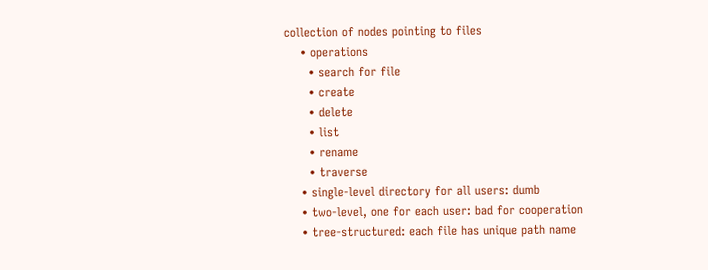collection of nodes pointing to files
    • operations
      • search for file
      • create
      • delete
      • list
      • rename
      • traverse
    • single-level directory for all users: dumb
    • two-level, one for each user: bad for cooperation
    • tree-structured: each file has unique path name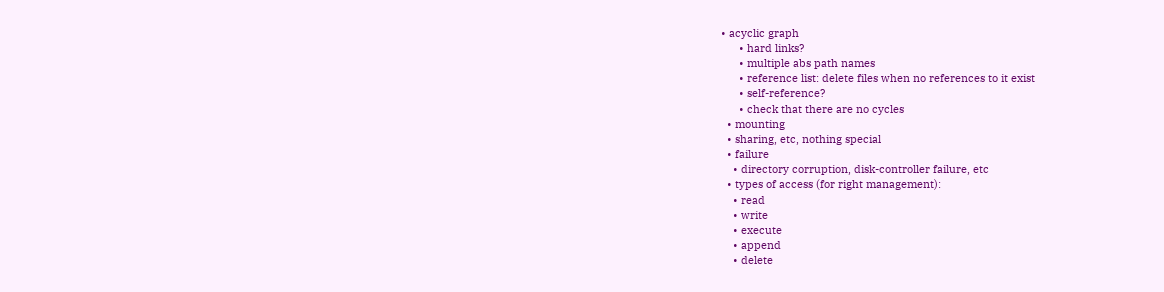• acyclic graph
      • hard links?
      • multiple abs path names
      • reference list: delete files when no references to it exist
      • self-reference?
      • check that there are no cycles
  • mounting
  • sharing, etc, nothing special
  • failure
    • directory corruption, disk-controller failure, etc
  • types of access (for right management):
    • read
    • write
    • execute
    • append
    • delete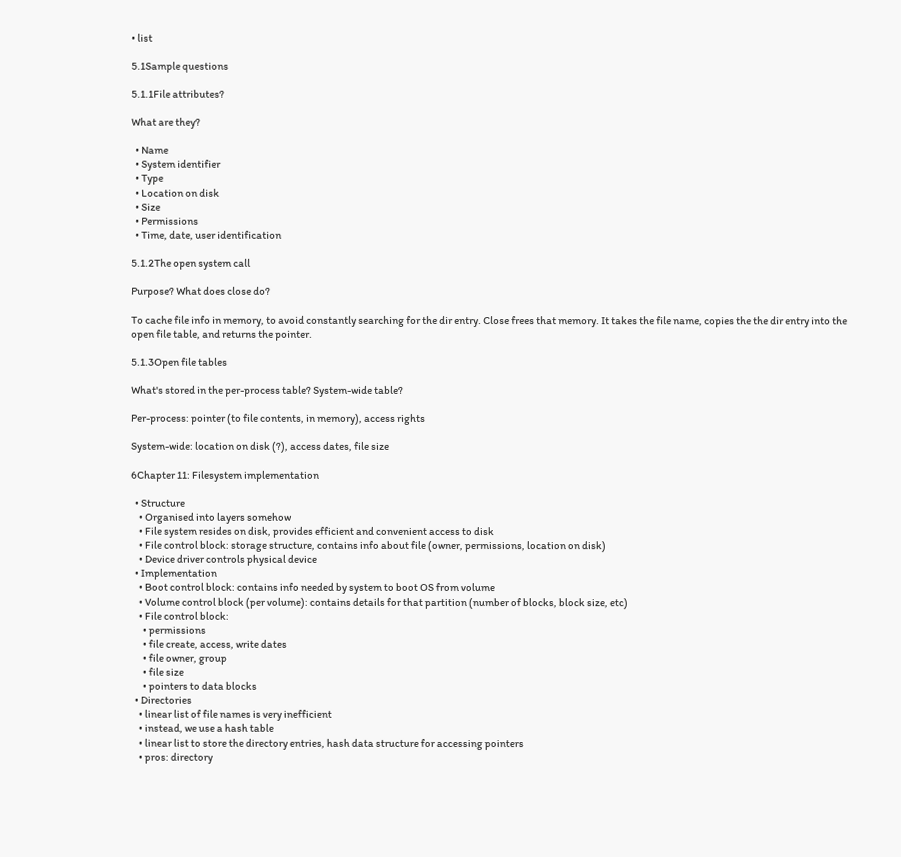• list

5.1Sample questions

5.1.1File attributes?

What are they?

  • Name
  • System identifier
  • Type
  • Location on disk
  • Size
  • Permissions
  • Time, date, user identification

5.1.2The open system call

Purpose? What does close do?

To cache file info in memory, to avoid constantly searching for the dir entry. Close frees that memory. It takes the file name, copies the the dir entry into the open file table, and returns the pointer.

5.1.3Open file tables

What's stored in the per-process table? System-wide table?

Per-process: pointer (to file contents, in memory), access rights

System-wide: location on disk (?), access dates, file size

6Chapter 11: Filesystem implementation

  • Structure
    • Organised into layers somehow
    • File system resides on disk, provides efficient and convenient access to disk
    • File control block: storage structure, contains info about file (owner, permissions, location on disk)
    • Device driver controls physical device
  • Implementation
    • Boot control block: contains info needed by system to boot OS from volume
    • Volume control block (per volume): contains details for that partition (number of blocks, block size, etc)
    • File control block:
      • permissions
      • file create, access, write dates
      • file owner, group
      • file size
      • pointers to data blocks
  • Directories
    • linear list of file names is very inefficient
    • instead, we use a hash table
    • linear list to store the directory entries, hash data structure for accessing pointers
    • pros: directory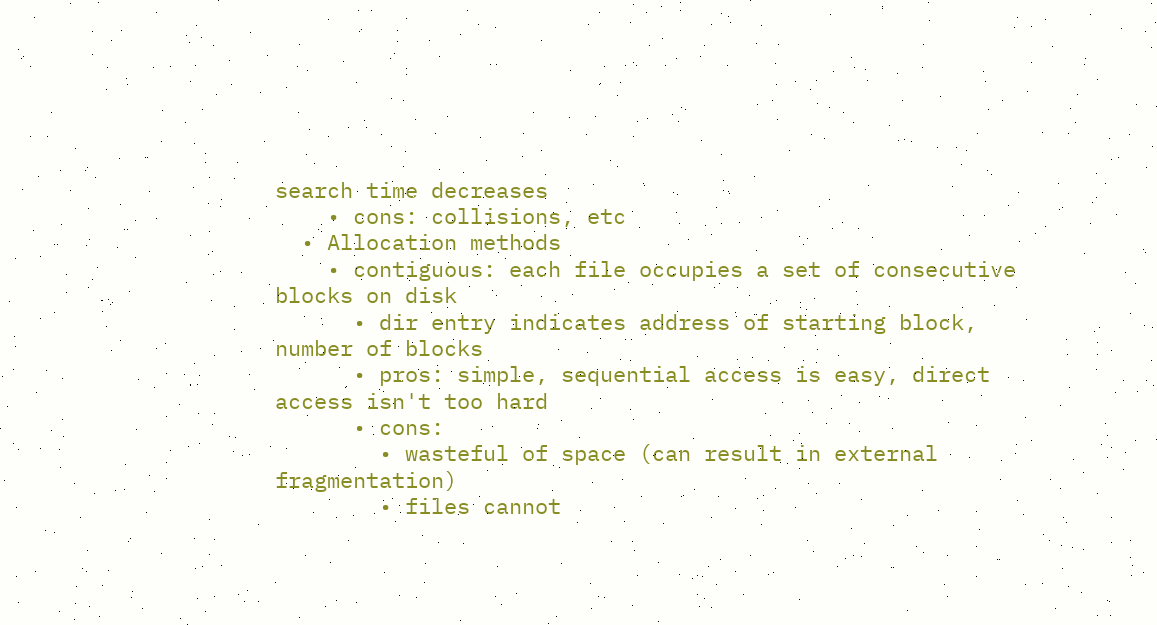search time decreases
    • cons: collisions, etc
  • Allocation methods
    • contiguous: each file occupies a set of consecutive blocks on disk
      • dir entry indicates address of starting block, number of blocks
      • pros: simple, sequential access is easy, direct access isn't too hard
      • cons:
        • wasteful of space (can result in external fragmentation)
        • files cannot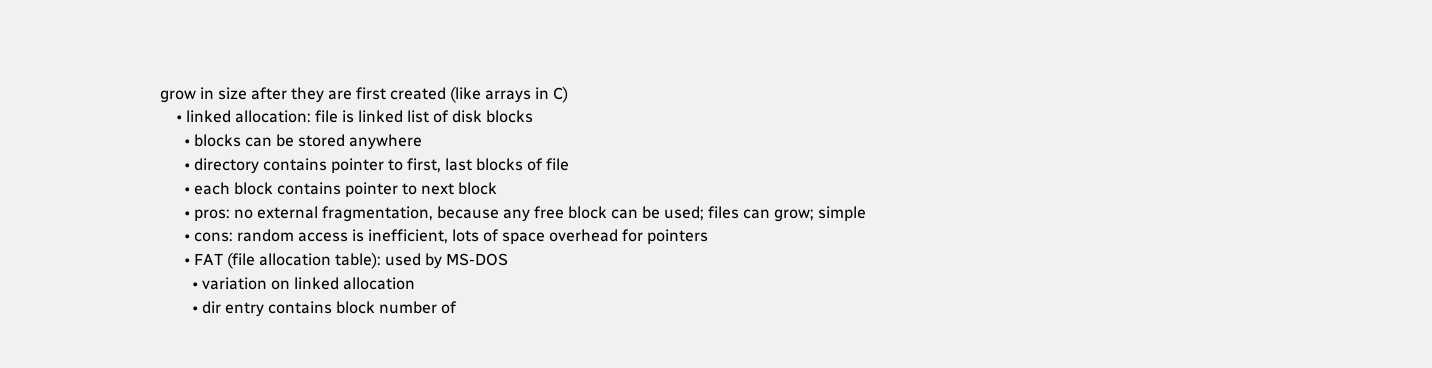grow in size after they are first created (like arrays in C)
    • linked allocation: file is linked list of disk blocks
      • blocks can be stored anywhere
      • directory contains pointer to first, last blocks of file
      • each block contains pointer to next block
      • pros: no external fragmentation, because any free block can be used; files can grow; simple
      • cons: random access is inefficient, lots of space overhead for pointers
      • FAT (file allocation table): used by MS-DOS
        • variation on linked allocation
        • dir entry contains block number of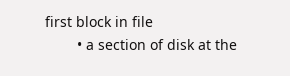first block in file
        • a section of disk at the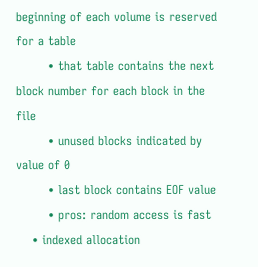beginning of each volume is reserved for a table
        • that table contains the next block number for each block in the file
        • unused blocks indicated by value of 0
        • last block contains EOF value
        • pros: random access is fast
    • indexed allocation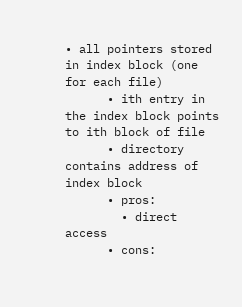• all pointers stored in index block (one for each file)
      • ith entry in the index block points to ith block of file
      • directory contains address of index block
      • pros:
        • direct access
      • cons: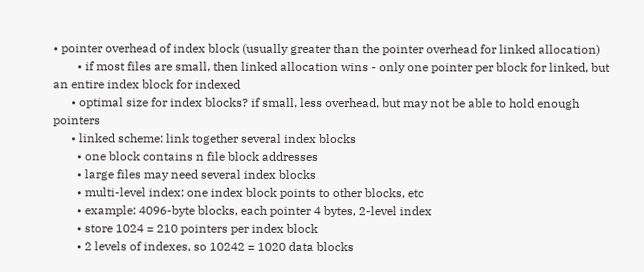• pointer overhead of index block (usually greater than the pointer overhead for linked allocation)
        • if most files are small, then linked allocation wins - only one pointer per block for linked, but an entire index block for indexed
      • optimal size for index blocks? if small, less overhead, but may not be able to hold enough pointers
      • linked scheme: link together several index blocks
        • one block contains n file block addresses
        • large files may need several index blocks
        • multi-level index: one index block points to other blocks, etc
        • example: 4096-byte blocks, each pointer 4 bytes, 2-level index
        • store 1024 = 210 pointers per index block
        • 2 levels of indexes, so 10242 = 1020 data blocks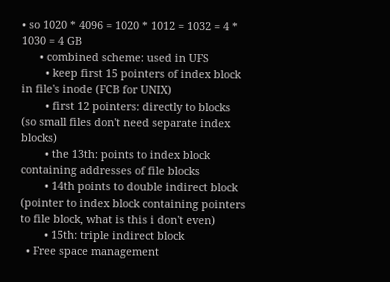• so 1020 * 4096 = 1020 * 1012 = 1032 = 4 * 1030 = 4 GB
      • combined scheme: used in UFS
        • keep first 15 pointers of index block in file's inode (FCB for UNIX)
        • first 12 pointers: directly to blocks (so small files don't need separate index blocks)
        • the 13th: points to index block containing addresses of file blocks
        • 14th points to double indirect block (pointer to index block containing pointers to file block, what is this i don't even)
        • 15th: triple indirect block
  • Free space management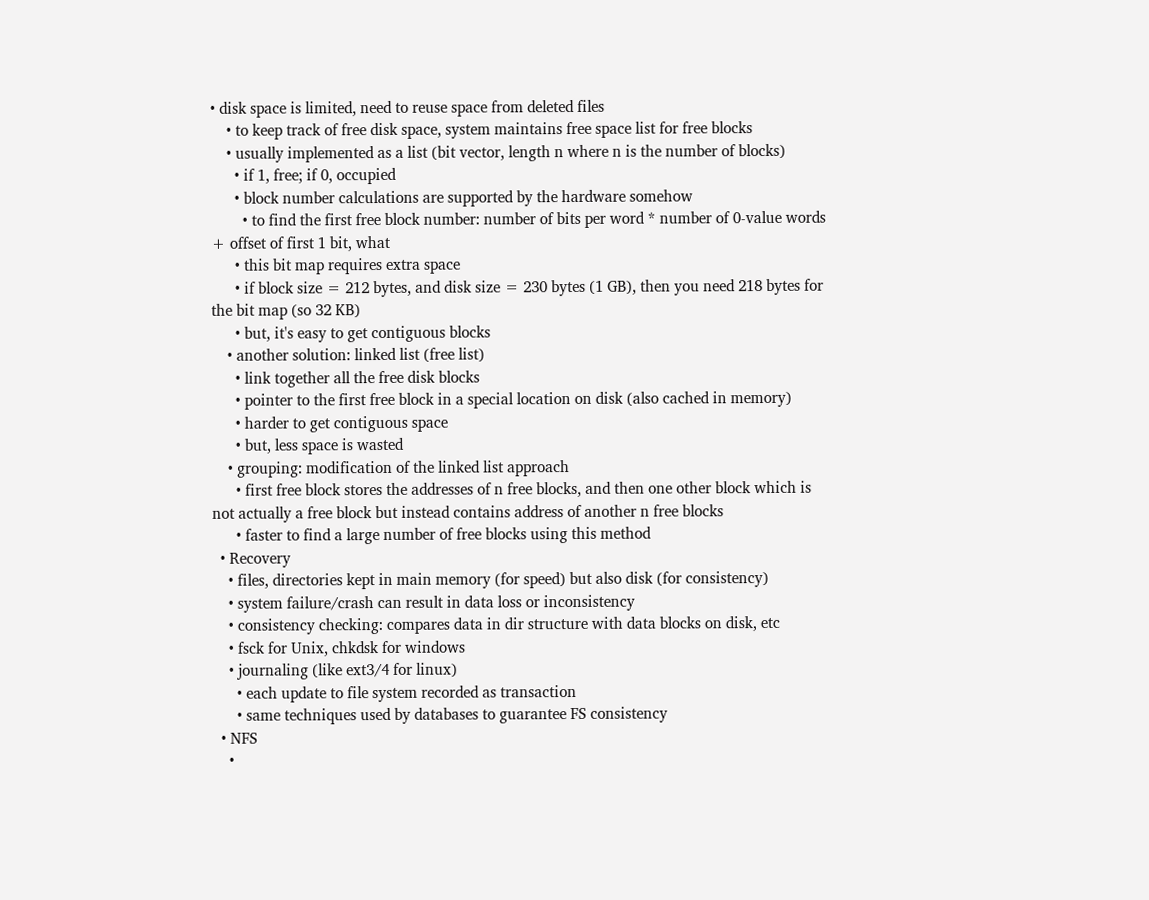• disk space is limited, need to reuse space from deleted files
    • to keep track of free disk space, system maintains free space list for free blocks
    • usually implemented as a list (bit vector, length n where n is the number of blocks)
      • if 1, free; if 0, occupied
      • block number calculations are supported by the hardware somehow
        • to find the first free block number: number of bits per word * number of 0-value words + offset of first 1 bit, what
      • this bit map requires extra space
      • if block size = 212 bytes, and disk size = 230 bytes (1 GB), then you need 218 bytes for the bit map (so 32 KB)
      • but, it's easy to get contiguous blocks
    • another solution: linked list (free list)
      • link together all the free disk blocks
      • pointer to the first free block in a special location on disk (also cached in memory)
      • harder to get contiguous space
      • but, less space is wasted
    • grouping: modification of the linked list approach
      • first free block stores the addresses of n free blocks, and then one other block which is not actually a free block but instead contains address of another n free blocks
      • faster to find a large number of free blocks using this method
  • Recovery
    • files, directories kept in main memory (for speed) but also disk (for consistency)
    • system failure/crash can result in data loss or inconsistency
    • consistency checking: compares data in dir structure with data blocks on disk, etc
    • fsck for Unix, chkdsk for windows
    • journaling (like ext3/4 for linux)
      • each update to file system recorded as transaction
      • same techniques used by databases to guarantee FS consistency
  • NFS
    •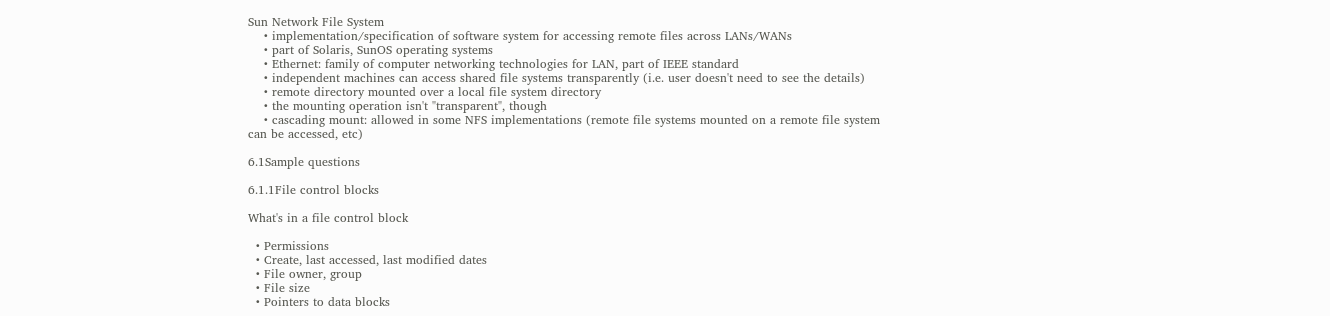Sun Network File System
    • implementation/specification of software system for accessing remote files across LANs/WANs
    • part of Solaris, SunOS operating systems
    • Ethernet: family of computer networking technologies for LAN, part of IEEE standard
    • independent machines can access shared file systems transparently (i.e. user doesn't need to see the details)
    • remote directory mounted over a local file system directory
    • the mounting operation isn't "transparent", though
    • cascading mount: allowed in some NFS implementations (remote file systems mounted on a remote file system can be accessed, etc)

6.1Sample questions

6.1.1File control blocks

What's in a file control block

  • Permissions
  • Create, last accessed, last modified dates
  • File owner, group
  • File size
  • Pointers to data blocks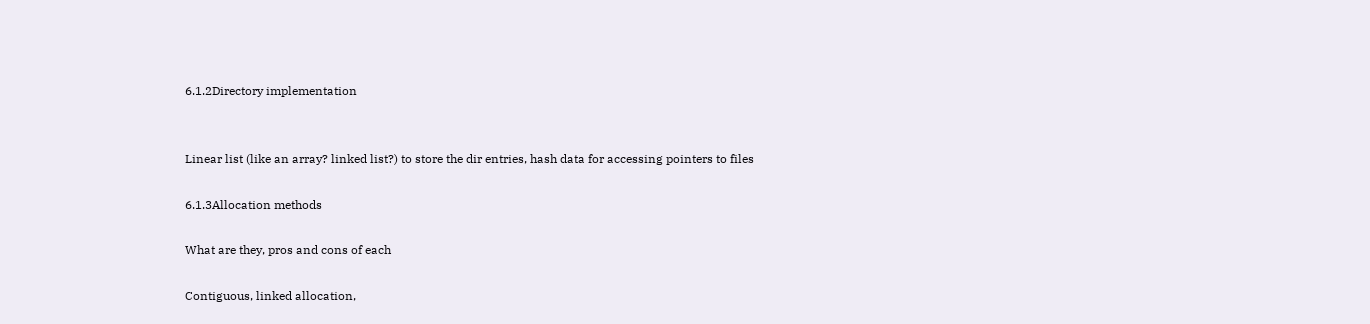6.1.2Directory implementation


Linear list (like an array? linked list?) to store the dir entries, hash data for accessing pointers to files

6.1.3Allocation methods

What are they, pros and cons of each

Contiguous, linked allocation,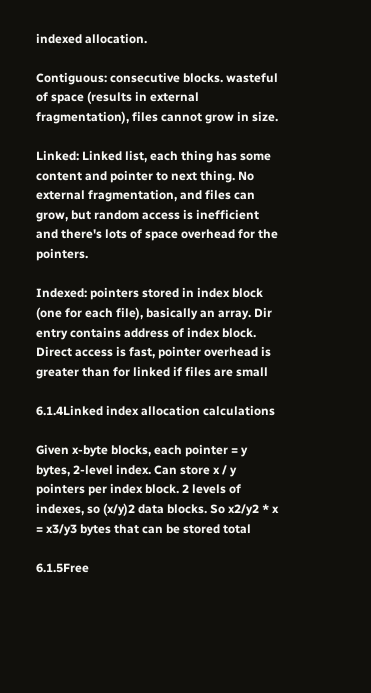indexed allocation.

Contiguous: consecutive blocks. wasteful of space (results in external fragmentation), files cannot grow in size.

Linked: Linked list, each thing has some content and pointer to next thing. No external fragmentation, and files can grow, but random access is inefficient and there's lots of space overhead for the pointers.

Indexed: pointers stored in index block (one for each file), basically an array. Dir entry contains address of index block. Direct access is fast, pointer overhead is greater than for linked if files are small

6.1.4Linked index allocation calculations

Given x-byte blocks, each pointer = y bytes, 2-level index. Can store x / y pointers per index block. 2 levels of indexes, so (x/y)2 data blocks. So x2/y2 * x = x3/y3 bytes that can be stored total

6.1.5Free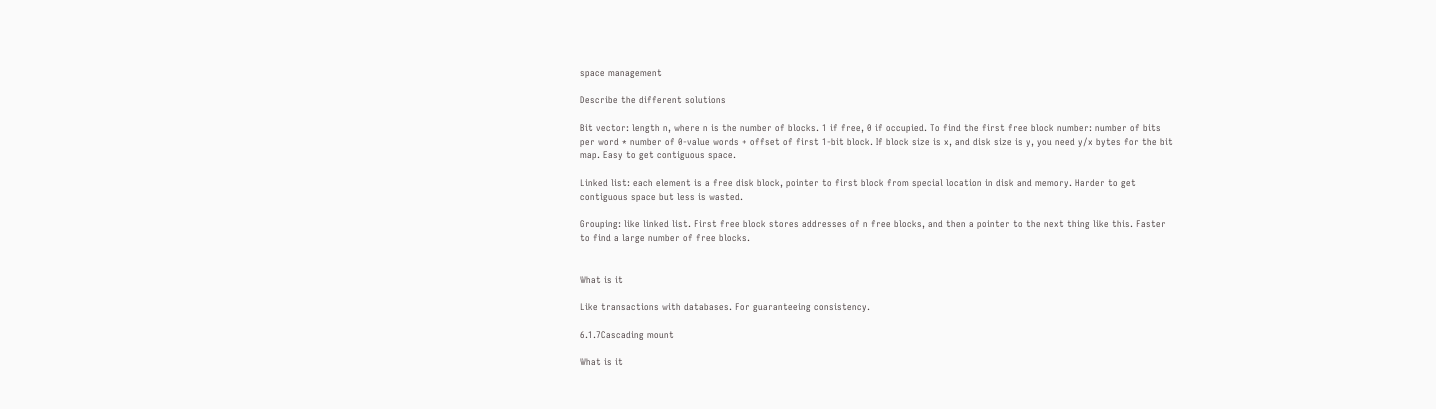space management

Describe the different solutions

Bit vector: length n, where n is the number of blocks. 1 if free, 0 if occupied. To find the first free block number: number of bits per word * number of 0-value words + offset of first 1-bit block. If block size is x, and disk size is y, you need y/x bytes for the bit map. Easy to get contiguous space.

Linked list: each element is a free disk block, pointer to first block from special location in disk and memory. Harder to get contiguous space but less is wasted.

Grouping: like linked list. First free block stores addresses of n free blocks, and then a pointer to the next thing like this. Faster to find a large number of free blocks.


What is it

Like transactions with databases. For guaranteeing consistency.

6.1.7Cascading mount

What is it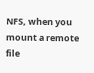NFS, when you mount a remote file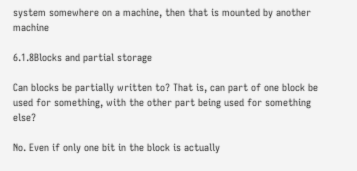system somewhere on a machine, then that is mounted by another machine

6.1.8Blocks and partial storage

Can blocks be partially written to? That is, can part of one block be used for something, with the other part being used for something else?

No. Even if only one bit in the block is actually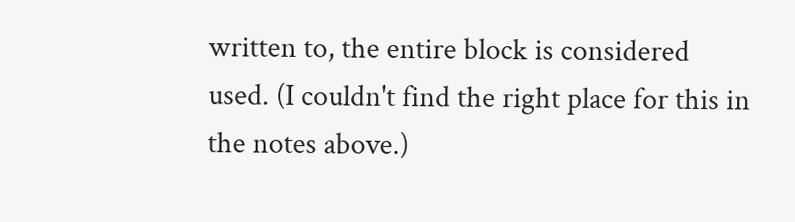written to, the entire block is considered used. (I couldn't find the right place for this in the notes above.)